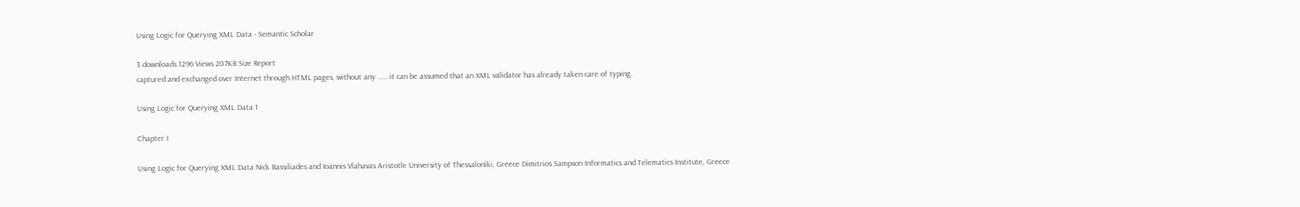Using Logic for Querying XML Data - Semantic Scholar

3 downloads 1296 Views 207KB Size Report
captured and exchanged over Internet through HTML pages, without any ..... it can be assumed that an XML validator has already taken care of typing.

Using Logic for Querying XML Data 1

Chapter I

Using Logic for Querying XML Data Nick Bassiliades and Ioannis Vlahavas Aristotle University of Thessaloniki, Greece Dimitrios Sampson Informatics and Telematics Institute, Greece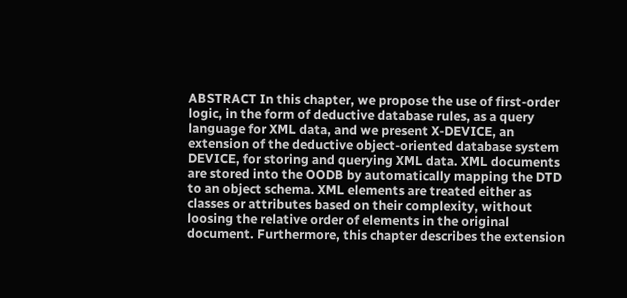ABSTRACT In this chapter, we propose the use of first-order logic, in the form of deductive database rules, as a query language for XML data, and we present X-DEVICE, an extension of the deductive object-oriented database system DEVICE, for storing and querying XML data. XML documents are stored into the OODB by automatically mapping the DTD to an object schema. XML elements are treated either as classes or attributes based on their complexity, without loosing the relative order of elements in the original document. Furthermore, this chapter describes the extension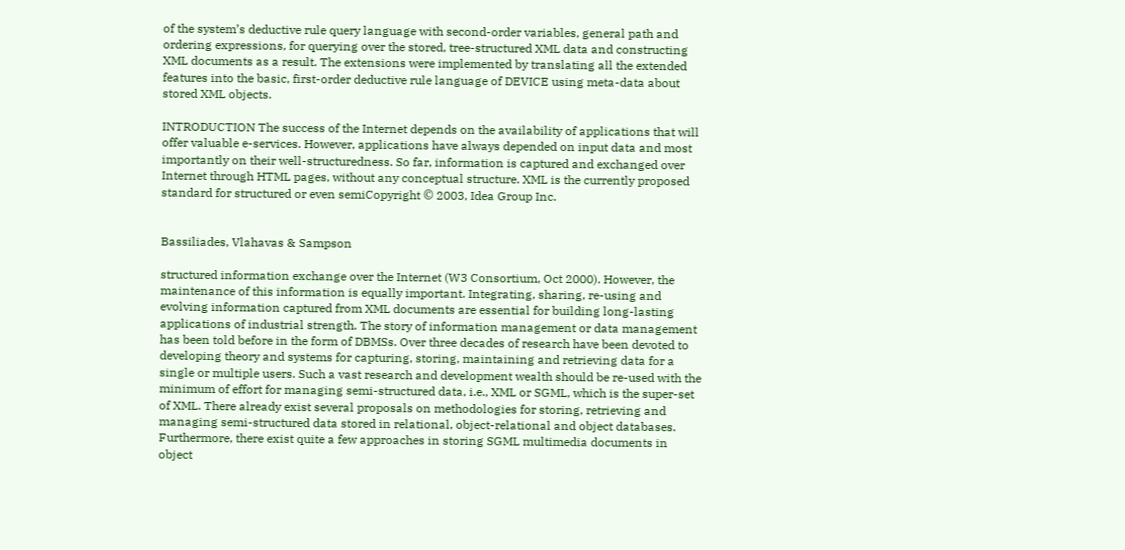of the system’s deductive rule query language with second-order variables, general path and ordering expressions, for querying over the stored, tree-structured XML data and constructing XML documents as a result. The extensions were implemented by translating all the extended features into the basic, first-order deductive rule language of DEVICE using meta-data about stored XML objects.

INTRODUCTION The success of the Internet depends on the availability of applications that will offer valuable e-services. However, applications have always depended on input data and most importantly on their well-structuredness. So far, information is captured and exchanged over Internet through HTML pages, without any conceptual structure. XML is the currently proposed standard for structured or even semiCopyright © 2003, Idea Group Inc.


Bassiliades, Vlahavas & Sampson

structured information exchange over the Internet (W3 Consortium, Oct 2000). However, the maintenance of this information is equally important. Integrating, sharing, re-using and evolving information captured from XML documents are essential for building long-lasting applications of industrial strength. The story of information management or data management has been told before in the form of DBMSs. Over three decades of research have been devoted to developing theory and systems for capturing, storing, maintaining and retrieving data for a single or multiple users. Such a vast research and development wealth should be re-used with the minimum of effort for managing semi-structured data, i.e., XML or SGML, which is the super-set of XML. There already exist several proposals on methodologies for storing, retrieving and managing semi-structured data stored in relational, object-relational and object databases. Furthermore, there exist quite a few approaches in storing SGML multimedia documents in object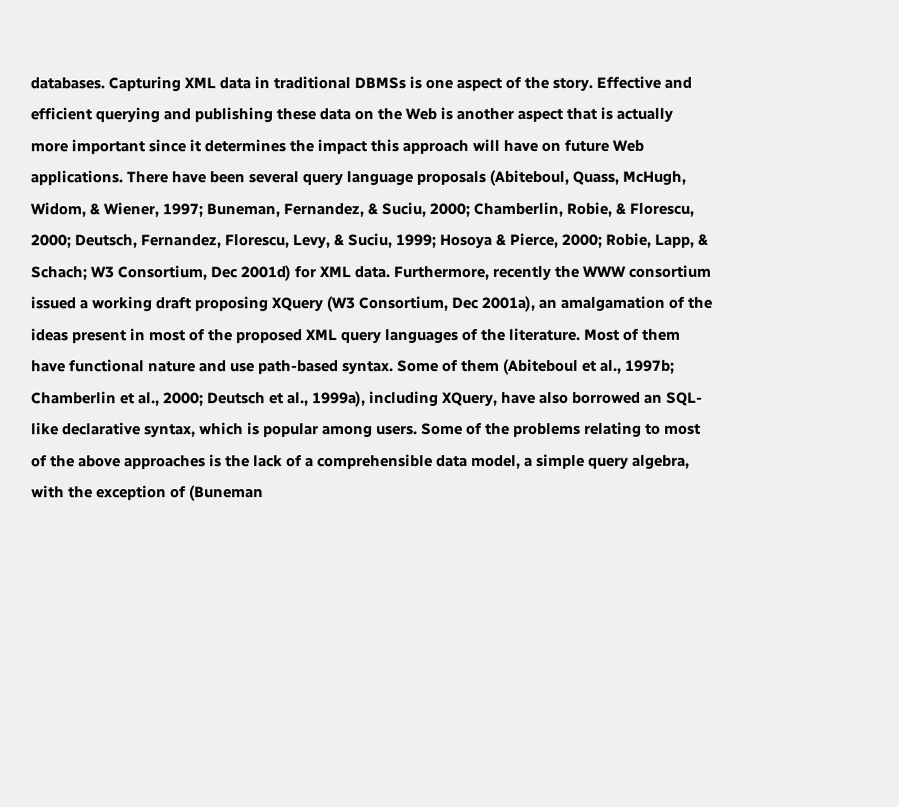databases. Capturing XML data in traditional DBMSs is one aspect of the story. Effective and efficient querying and publishing these data on the Web is another aspect that is actually more important since it determines the impact this approach will have on future Web applications. There have been several query language proposals (Abiteboul, Quass, McHugh, Widom, & Wiener, 1997; Buneman, Fernandez, & Suciu, 2000; Chamberlin, Robie, & Florescu, 2000; Deutsch, Fernandez, Florescu, Levy, & Suciu, 1999; Hosoya & Pierce, 2000; Robie, Lapp, & Schach; W3 Consortium, Dec 2001d) for XML data. Furthermore, recently the WWW consortium issued a working draft proposing XQuery (W3 Consortium, Dec 2001a), an amalgamation of the ideas present in most of the proposed XML query languages of the literature. Most of them have functional nature and use path-based syntax. Some of them (Abiteboul et al., 1997b; Chamberlin et al., 2000; Deutsch et al., 1999a), including XQuery, have also borrowed an SQL-like declarative syntax, which is popular among users. Some of the problems relating to most of the above approaches is the lack of a comprehensible data model, a simple query algebra, with the exception of (Buneman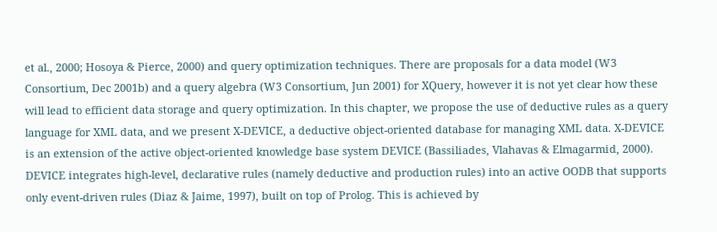et al., 2000; Hosoya & Pierce, 2000) and query optimization techniques. There are proposals for a data model (W3 Consortium, Dec 2001b) and a query algebra (W3 Consortium, Jun 2001) for XQuery, however it is not yet clear how these will lead to efficient data storage and query optimization. In this chapter, we propose the use of deductive rules as a query language for XML data, and we present X-DEVICE, a deductive object-oriented database for managing XML data. X-DEVICE is an extension of the active object-oriented knowledge base system DEVICE (Bassiliades, Vlahavas & Elmagarmid, 2000). DEVICE integrates high-level, declarative rules (namely deductive and production rules) into an active OODB that supports only event-driven rules (Diaz & Jaime, 1997), built on top of Prolog. This is achieved by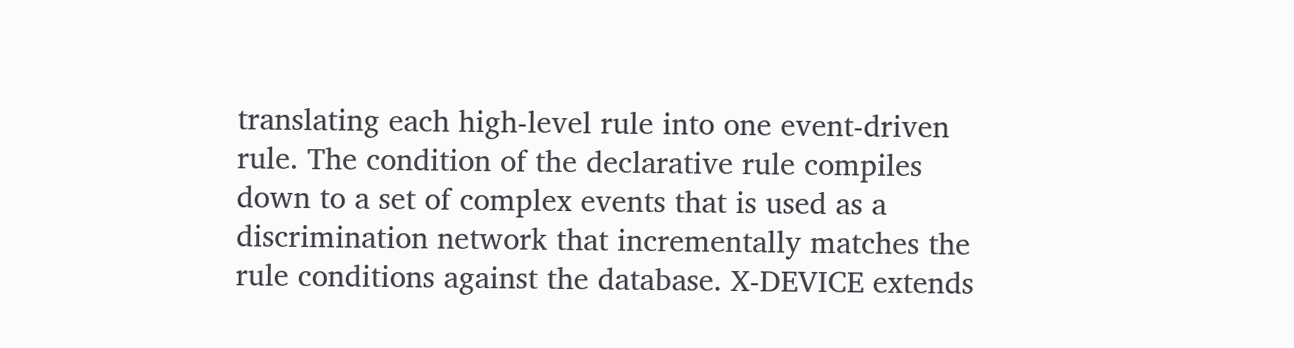translating each high-level rule into one event-driven rule. The condition of the declarative rule compiles down to a set of complex events that is used as a discrimination network that incrementally matches the rule conditions against the database. X-DEVICE extends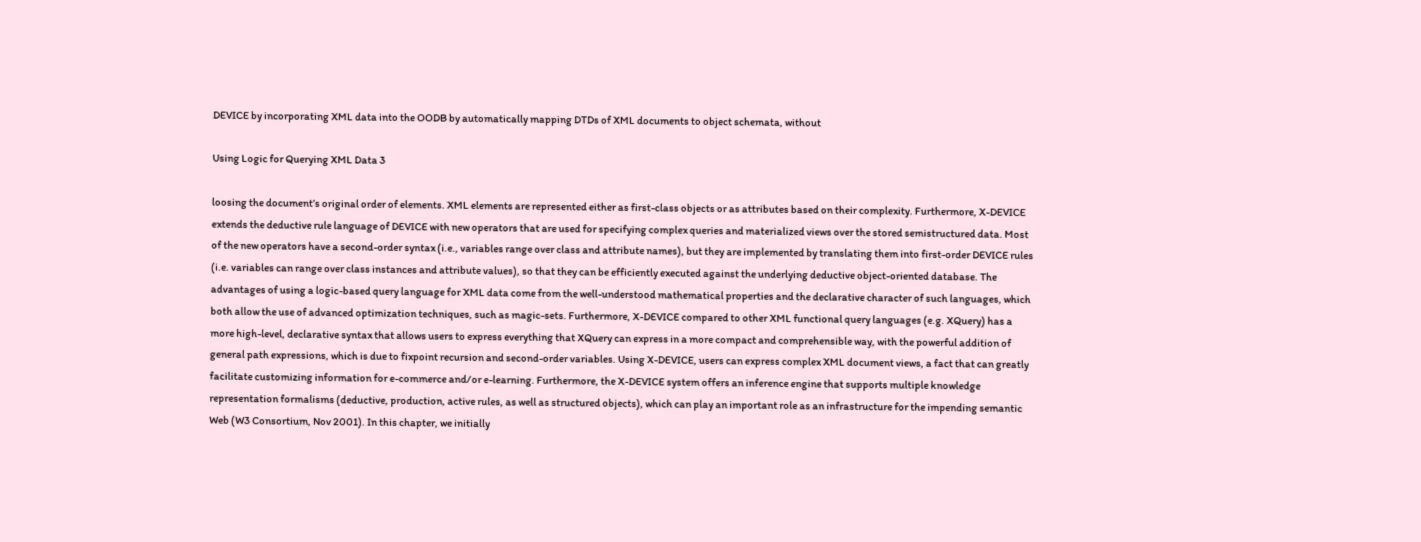DEVICE by incorporating XML data into the OODB by automatically mapping DTDs of XML documents to object schemata, without

Using Logic for Querying XML Data 3

loosing the document’s original order of elements. XML elements are represented either as first-class objects or as attributes based on their complexity. Furthermore, X-DEVICE extends the deductive rule language of DEVICE with new operators that are used for specifying complex queries and materialized views over the stored semistructured data. Most of the new operators have a second-order syntax (i.e., variables range over class and attribute names), but they are implemented by translating them into first-order DEVICE rules (i.e. variables can range over class instances and attribute values), so that they can be efficiently executed against the underlying deductive object-oriented database. The advantages of using a logic-based query language for XML data come from the well-understood mathematical properties and the declarative character of such languages, which both allow the use of advanced optimization techniques, such as magic-sets. Furthermore, X-DEVICE compared to other XML functional query languages (e.g. XQuery) has a more high-level, declarative syntax that allows users to express everything that XQuery can express in a more compact and comprehensible way, with the powerful addition of general path expressions, which is due to fixpoint recursion and second-order variables. Using X-DEVICE, users can express complex XML document views, a fact that can greatly facilitate customizing information for e-commerce and/or e-learning. Furthermore, the X-DEVICE system offers an inference engine that supports multiple knowledge representation formalisms (deductive, production, active rules, as well as structured objects), which can play an important role as an infrastructure for the impending semantic Web (W3 Consortium, Nov 2001). In this chapter, we initially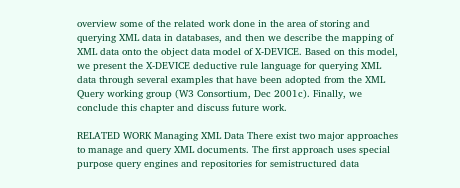overview some of the related work done in the area of storing and querying XML data in databases, and then we describe the mapping of XML data onto the object data model of X-DEVICE. Based on this model, we present the X-DEVICE deductive rule language for querying XML data through several examples that have been adopted from the XML Query working group (W3 Consortium, Dec 2001c). Finally, we conclude this chapter and discuss future work.

RELATED WORK Managing XML Data There exist two major approaches to manage and query XML documents. The first approach uses special purpose query engines and repositories for semistructured data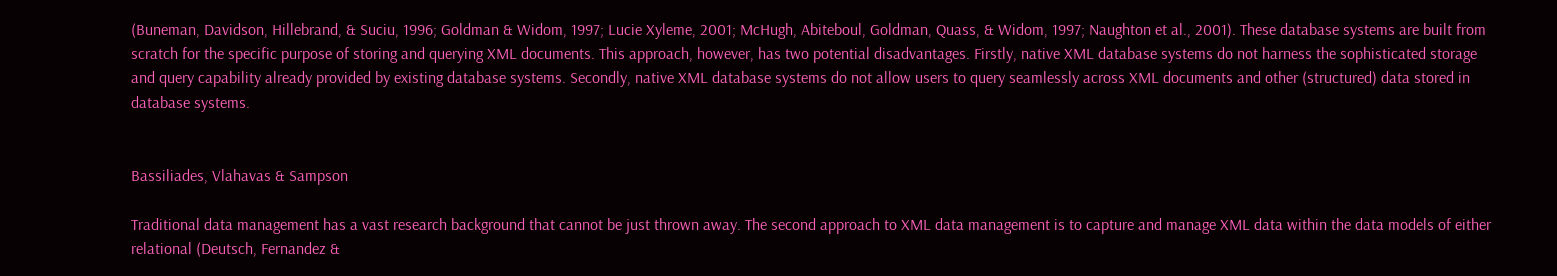(Buneman, Davidson, Hillebrand, & Suciu, 1996; Goldman & Widom, 1997; Lucie Xyleme, 2001; McHugh, Abiteboul, Goldman, Quass, & Widom, 1997; Naughton et al., 2001). These database systems are built from scratch for the specific purpose of storing and querying XML documents. This approach, however, has two potential disadvantages. Firstly, native XML database systems do not harness the sophisticated storage and query capability already provided by existing database systems. Secondly, native XML database systems do not allow users to query seamlessly across XML documents and other (structured) data stored in database systems.


Bassiliades, Vlahavas & Sampson

Traditional data management has a vast research background that cannot be just thrown away. The second approach to XML data management is to capture and manage XML data within the data models of either relational (Deutsch, Fernandez &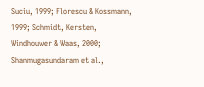Suciu, 1999; Florescu & Kossmann, 1999; Schmidt, Kersten, Windhouwer & Waas, 2000; Shanmugasundaram et al.,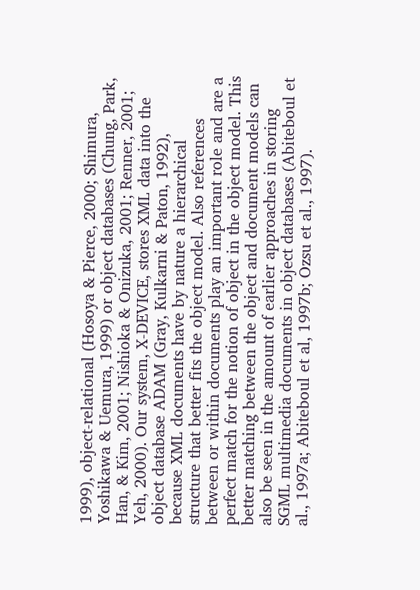1999), object-relational (Hosoya & Pierce, 2000; Shimura, Yoshikawa & Uemura, 1999) or object databases (Chung, Park, Han, & Kim, 2001; Nishioka & Onizuka, 2001; Renner, 2001; Yeh, 2000). Our system, X-DEVICE, stores XML data into the object database ADAM (Gray, Kulkarni & Paton, 1992), because XML documents have by nature a hierarchical structure that better fits the object model. Also references between or within documents play an important role and are a perfect match for the notion of object in the object model. This better matching between the object and document models can also be seen in the amount of earlier approaches in storing SGML multimedia documents in object databases (Abiteboul et al., 1997a; Abiteboul et al, 1997b; Ozsu et al., 1997).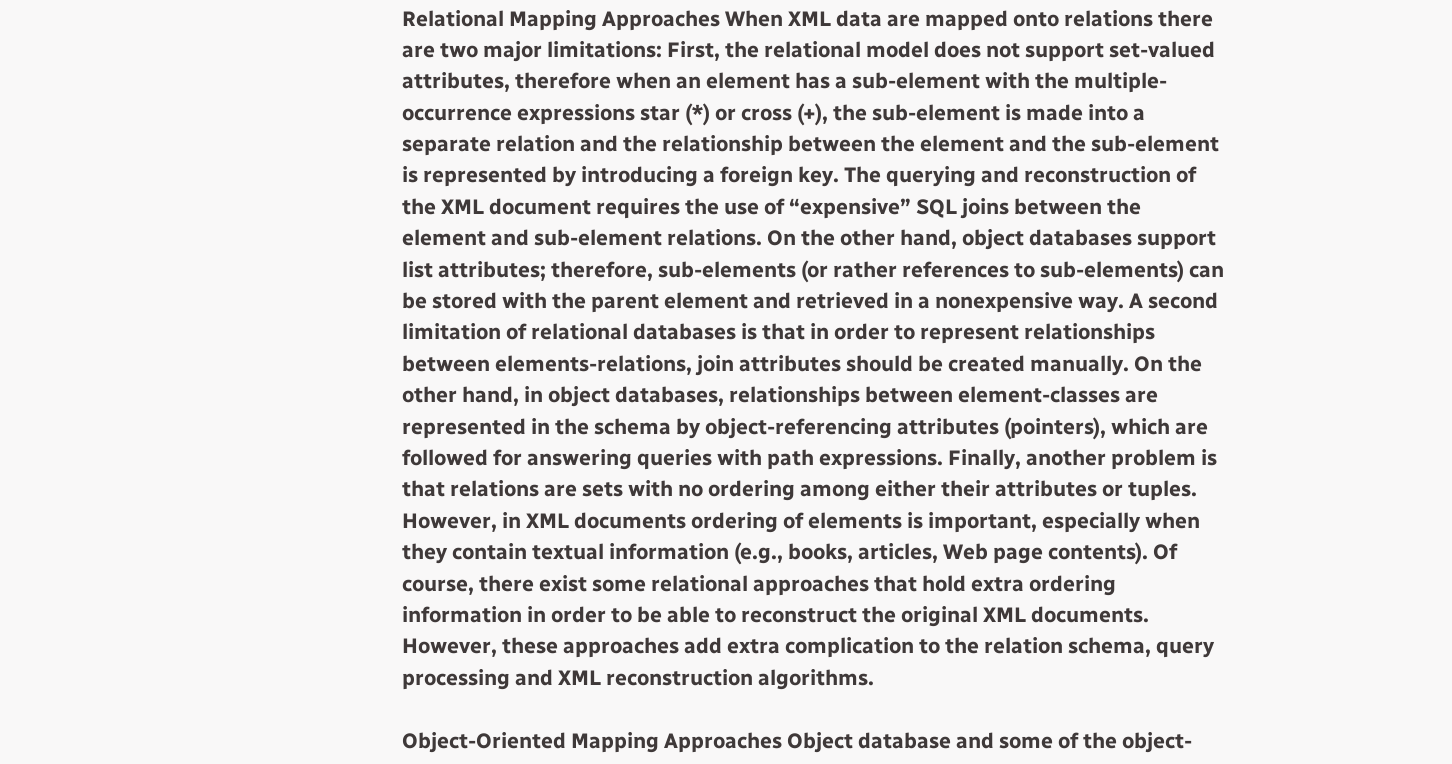Relational Mapping Approaches When XML data are mapped onto relations there are two major limitations: First, the relational model does not support set-valued attributes, therefore when an element has a sub-element with the multiple-occurrence expressions star (*) or cross (+), the sub-element is made into a separate relation and the relationship between the element and the sub-element is represented by introducing a foreign key. The querying and reconstruction of the XML document requires the use of “expensive” SQL joins between the element and sub-element relations. On the other hand, object databases support list attributes; therefore, sub-elements (or rather references to sub-elements) can be stored with the parent element and retrieved in a nonexpensive way. A second limitation of relational databases is that in order to represent relationships between elements-relations, join attributes should be created manually. On the other hand, in object databases, relationships between element-classes are represented in the schema by object-referencing attributes (pointers), which are followed for answering queries with path expressions. Finally, another problem is that relations are sets with no ordering among either their attributes or tuples. However, in XML documents ordering of elements is important, especially when they contain textual information (e.g., books, articles, Web page contents). Of course, there exist some relational approaches that hold extra ordering information in order to be able to reconstruct the original XML documents. However, these approaches add extra complication to the relation schema, query processing and XML reconstruction algorithms.

Object-Oriented Mapping Approaches Object database and some of the object-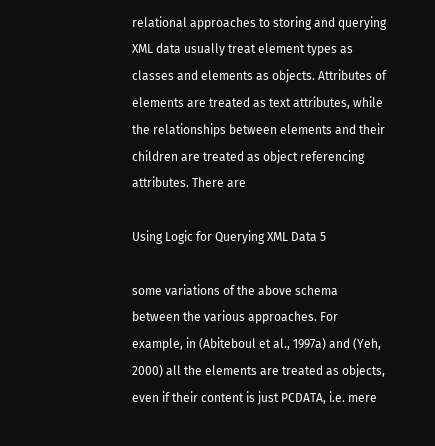relational approaches to storing and querying XML data usually treat element types as classes and elements as objects. Attributes of elements are treated as text attributes, while the relationships between elements and their children are treated as object referencing attributes. There are

Using Logic for Querying XML Data 5

some variations of the above schema between the various approaches. For example, in (Abiteboul et al., 1997a) and (Yeh, 2000) all the elements are treated as objects, even if their content is just PCDATA, i.e. mere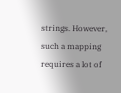strings. However, such a mapping requires a lot of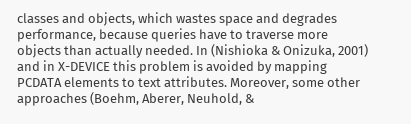classes and objects, which wastes space and degrades performance, because queries have to traverse more objects than actually needed. In (Nishioka & Onizuka, 2001) and in X-DEVICE this problem is avoided by mapping PCDATA elements to text attributes. Moreover, some other approaches (Boehm, Aberer, Neuhold, &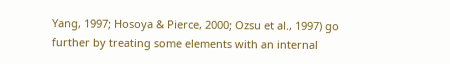Yang, 1997; Hosoya & Pierce, 2000; Ozsu et al., 1997) go further by treating some elements with an internal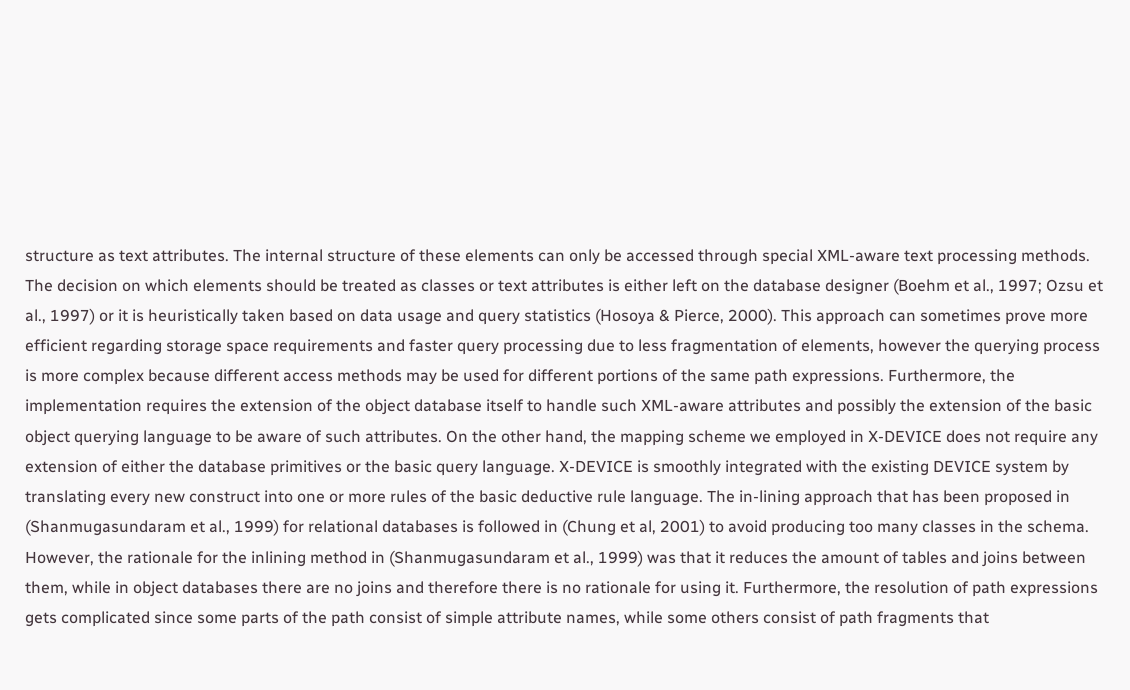structure as text attributes. The internal structure of these elements can only be accessed through special XML-aware text processing methods. The decision on which elements should be treated as classes or text attributes is either left on the database designer (Boehm et al., 1997; Ozsu et al., 1997) or it is heuristically taken based on data usage and query statistics (Hosoya & Pierce, 2000). This approach can sometimes prove more efficient regarding storage space requirements and faster query processing due to less fragmentation of elements, however the querying process is more complex because different access methods may be used for different portions of the same path expressions. Furthermore, the implementation requires the extension of the object database itself to handle such XML-aware attributes and possibly the extension of the basic object querying language to be aware of such attributes. On the other hand, the mapping scheme we employed in X-DEVICE does not require any extension of either the database primitives or the basic query language. X-DEVICE is smoothly integrated with the existing DEVICE system by translating every new construct into one or more rules of the basic deductive rule language. The in-lining approach that has been proposed in (Shanmugasundaram et al., 1999) for relational databases is followed in (Chung et al, 2001) to avoid producing too many classes in the schema. However, the rationale for the inlining method in (Shanmugasundaram et al., 1999) was that it reduces the amount of tables and joins between them, while in object databases there are no joins and therefore there is no rationale for using it. Furthermore, the resolution of path expressions gets complicated since some parts of the path consist of simple attribute names, while some others consist of path fragments that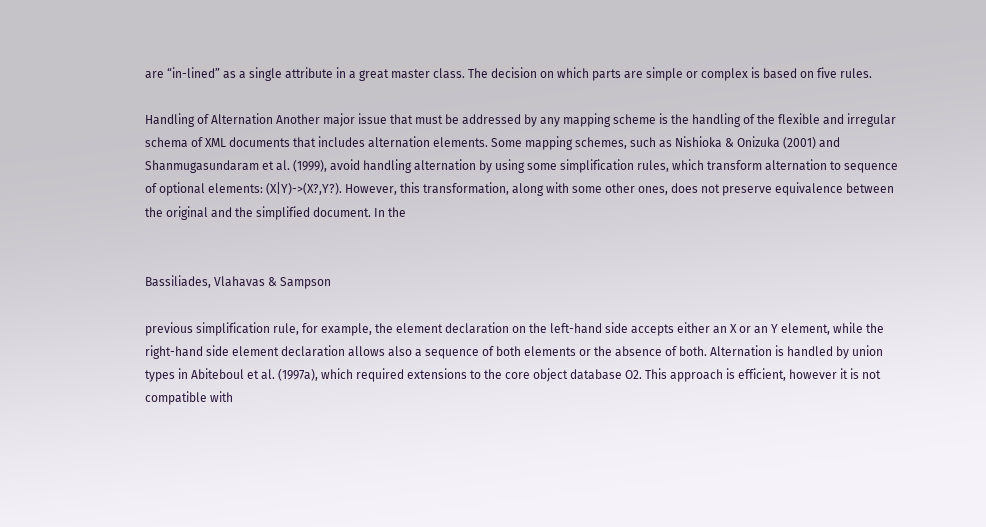are “in-lined” as a single attribute in a great master class. The decision on which parts are simple or complex is based on five rules.

Handling of Alternation Another major issue that must be addressed by any mapping scheme is the handling of the flexible and irregular schema of XML documents that includes alternation elements. Some mapping schemes, such as Nishioka & Onizuka (2001) and Shanmugasundaram et al. (1999), avoid handling alternation by using some simplification rules, which transform alternation to sequence of optional elements: (X|Y)->(X?,Y?). However, this transformation, along with some other ones, does not preserve equivalence between the original and the simplified document. In the


Bassiliades, Vlahavas & Sampson

previous simplification rule, for example, the element declaration on the left-hand side accepts either an X or an Y element, while the right-hand side element declaration allows also a sequence of both elements or the absence of both. Alternation is handled by union types in Abiteboul et al. (1997a), which required extensions to the core object database O2. This approach is efficient, however it is not compatible with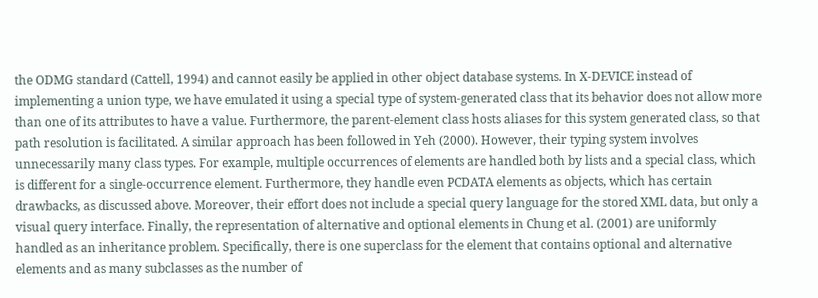the ODMG standard (Cattell, 1994) and cannot easily be applied in other object database systems. In X-DEVICE instead of implementing a union type, we have emulated it using a special type of system-generated class that its behavior does not allow more than one of its attributes to have a value. Furthermore, the parent-element class hosts aliases for this system generated class, so that path resolution is facilitated. A similar approach has been followed in Yeh (2000). However, their typing system involves unnecessarily many class types. For example, multiple occurrences of elements are handled both by lists and a special class, which is different for a single-occurrence element. Furthermore, they handle even PCDATA elements as objects, which has certain drawbacks, as discussed above. Moreover, their effort does not include a special query language for the stored XML data, but only a visual query interface. Finally, the representation of alternative and optional elements in Chung et al. (2001) are uniformly handled as an inheritance problem. Specifically, there is one superclass for the element that contains optional and alternative elements and as many subclasses as the number of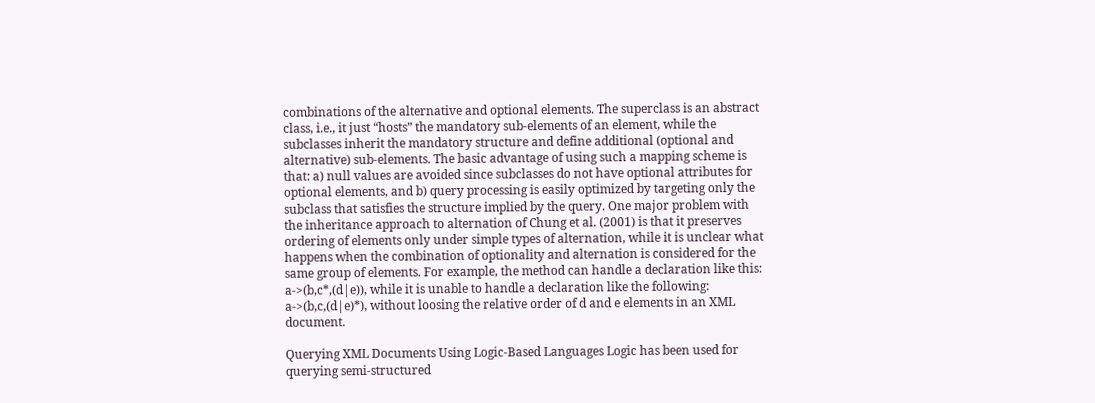combinations of the alternative and optional elements. The superclass is an abstract class, i.e., it just “hosts” the mandatory sub-elements of an element, while the subclasses inherit the mandatory structure and define additional (optional and alternative) sub-elements. The basic advantage of using such a mapping scheme is that: a) null values are avoided since subclasses do not have optional attributes for optional elements, and b) query processing is easily optimized by targeting only the subclass that satisfies the structure implied by the query. One major problem with the inheritance approach to alternation of Chung et al. (2001) is that it preserves ordering of elements only under simple types of alternation, while it is unclear what happens when the combination of optionality and alternation is considered for the same group of elements. For example, the method can handle a declaration like this: a->(b,c*,(d|e)), while it is unable to handle a declaration like the following: a->(b,c,(d|e)*), without loosing the relative order of d and e elements in an XML document.

Querying XML Documents Using Logic-Based Languages Logic has been used for querying semi-structured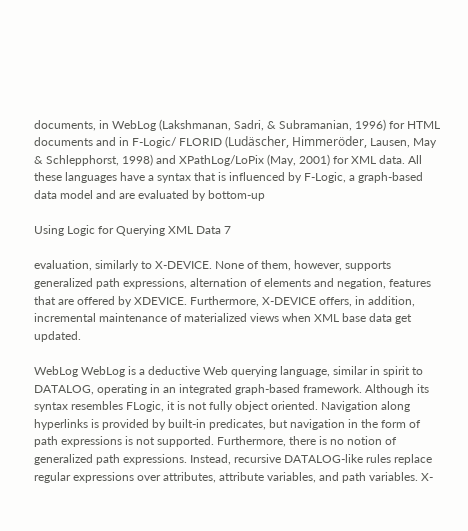documents, in WebLog (Lakshmanan, Sadri, & Subramanian, 1996) for HTML documents and in F-Logic/ FLORID (Ludäscher, Himmeröder, Lausen, May & Schlepphorst, 1998) and XPathLog/LoPix (May, 2001) for XML data. All these languages have a syntax that is influenced by F-Logic, a graph-based data model and are evaluated by bottom-up

Using Logic for Querying XML Data 7

evaluation, similarly to X-DEVICE. None of them, however, supports generalized path expressions, alternation of elements and negation, features that are offered by XDEVICE. Furthermore, X-DEVICE offers, in addition, incremental maintenance of materialized views when XML base data get updated.

WebLog WebLog is a deductive Web querying language, similar in spirit to DATALOG, operating in an integrated graph-based framework. Although its syntax resembles FLogic, it is not fully object oriented. Navigation along hyperlinks is provided by built-in predicates, but navigation in the form of path expressions is not supported. Furthermore, there is no notion of generalized path expressions. Instead, recursive DATALOG-like rules replace regular expressions over attributes, attribute variables, and path variables. X-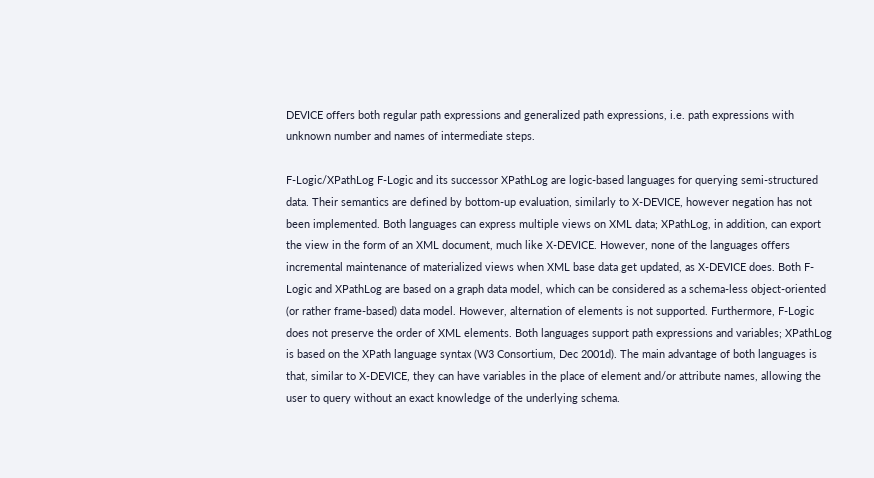DEVICE offers both regular path expressions and generalized path expressions, i.e. path expressions with unknown number and names of intermediate steps.

F-Logic/XPathLog F-Logic and its successor XPathLog are logic-based languages for querying semi-structured data. Their semantics are defined by bottom-up evaluation, similarly to X-DEVICE, however negation has not been implemented. Both languages can express multiple views on XML data; XPathLog, in addition, can export the view in the form of an XML document, much like X-DEVICE. However, none of the languages offers incremental maintenance of materialized views when XML base data get updated, as X-DEVICE does. Both F-Logic and XPathLog are based on a graph data model, which can be considered as a schema-less object-oriented (or rather frame-based) data model. However, alternation of elements is not supported. Furthermore, F-Logic does not preserve the order of XML elements. Both languages support path expressions and variables; XPathLog is based on the XPath language syntax (W3 Consortium, Dec 2001d). The main advantage of both languages is that, similar to X-DEVICE, they can have variables in the place of element and/or attribute names, allowing the user to query without an exact knowledge of the underlying schema.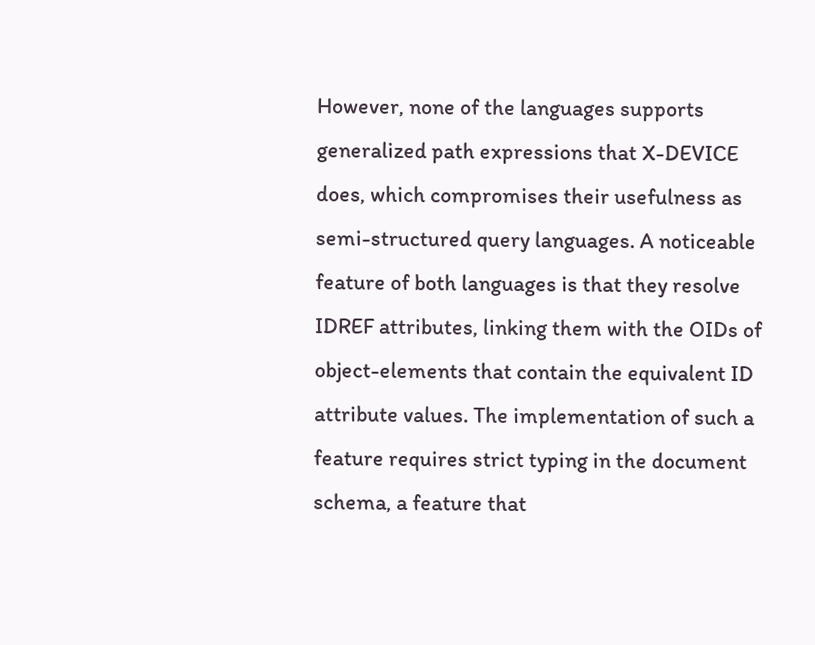However, none of the languages supports generalized path expressions that X-DEVICE does, which compromises their usefulness as semi-structured query languages. A noticeable feature of both languages is that they resolve IDREF attributes, linking them with the OIDs of object-elements that contain the equivalent ID attribute values. The implementation of such a feature requires strict typing in the document schema, a feature that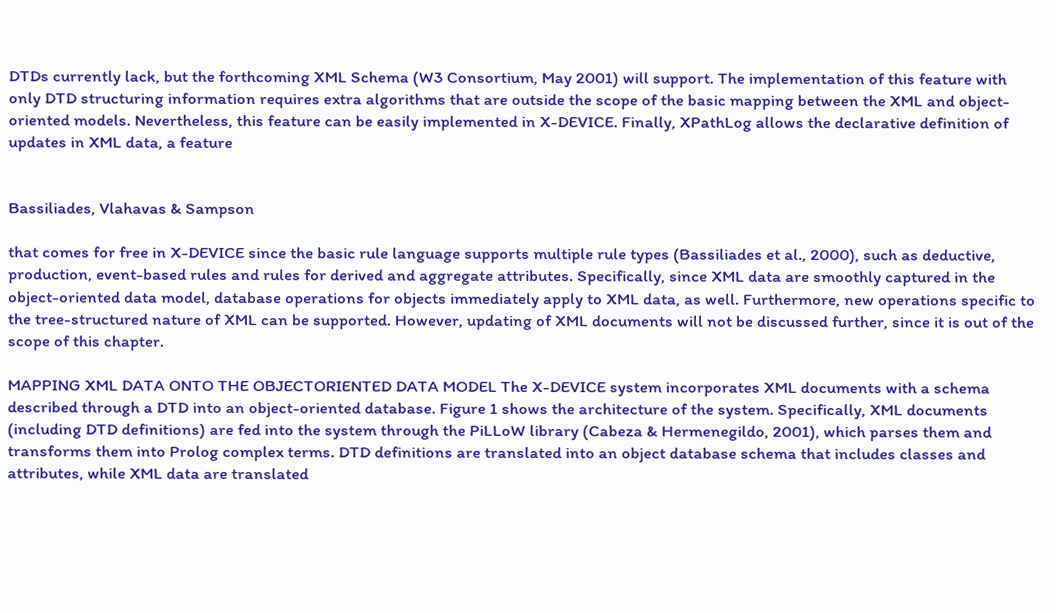DTDs currently lack, but the forthcoming XML Schema (W3 Consortium, May 2001) will support. The implementation of this feature with only DTD structuring information requires extra algorithms that are outside the scope of the basic mapping between the XML and object-oriented models. Nevertheless, this feature can be easily implemented in X-DEVICE. Finally, XPathLog allows the declarative definition of updates in XML data, a feature


Bassiliades, Vlahavas & Sampson

that comes for free in X-DEVICE since the basic rule language supports multiple rule types (Bassiliades et al., 2000), such as deductive, production, event-based rules and rules for derived and aggregate attributes. Specifically, since XML data are smoothly captured in the object-oriented data model, database operations for objects immediately apply to XML data, as well. Furthermore, new operations specific to the tree-structured nature of XML can be supported. However, updating of XML documents will not be discussed further, since it is out of the scope of this chapter.

MAPPING XML DATA ONTO THE OBJECTORIENTED DATA MODEL The X-DEVICE system incorporates XML documents with a schema described through a DTD into an object-oriented database. Figure 1 shows the architecture of the system. Specifically, XML documents (including DTD definitions) are fed into the system through the PiLLoW library (Cabeza & Hermenegildo, 2001), which parses them and transforms them into Prolog complex terms. DTD definitions are translated into an object database schema that includes classes and attributes, while XML data are translated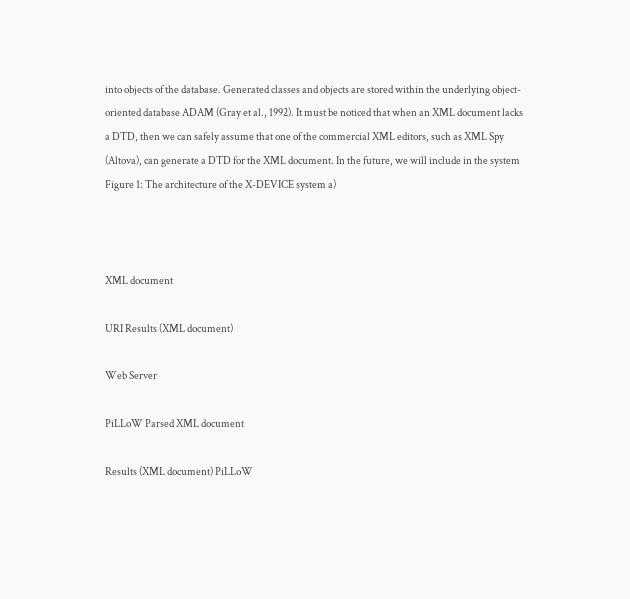into objects of the database. Generated classes and objects are stored within the underlying object-oriented database ADAM (Gray et al., 1992). It must be noticed that when an XML document lacks a DTD, then we can safely assume that one of the commercial XML editors, such as XML Spy (Altova), can generate a DTD for the XML document. In the future, we will include in the system Figure 1: The architecture of the X-DEVICE system a)



XML document

URI Results (XML document)

Web Server

PiLLoW Parsed XML document

Results (XML document) PiLLoW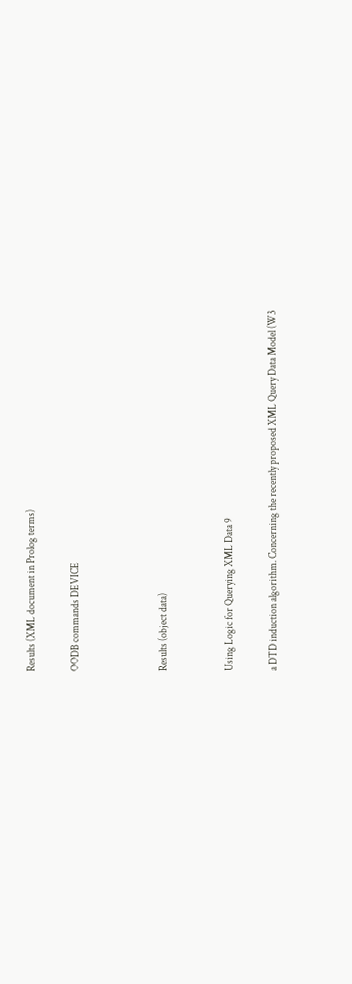Results (XML document in Prolog terms)

OODB commands DEVICE



Results (object data)


Using Logic for Querying XML Data 9

a DTD induction algorithm. Concerning the recently proposed XML Query Data Model (W3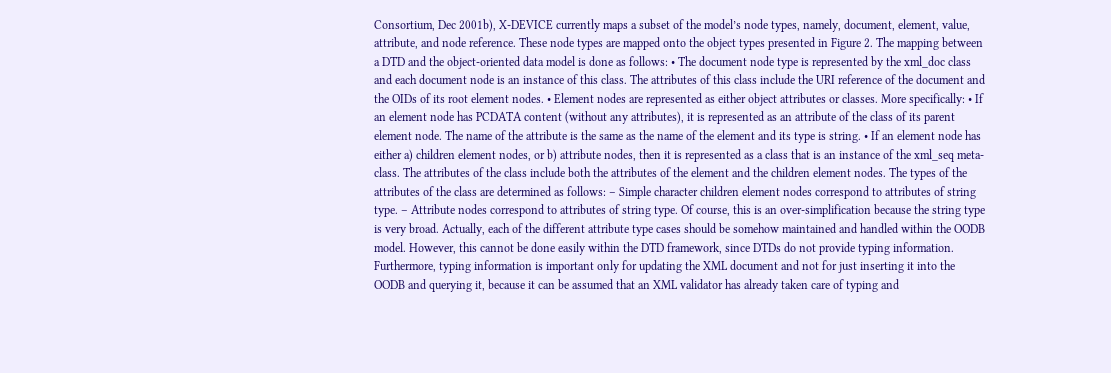Consortium, Dec 2001b), X-DEVICE currently maps a subset of the model’s node types, namely, document, element, value, attribute, and node reference. These node types are mapped onto the object types presented in Figure 2. The mapping between a DTD and the object-oriented data model is done as follows: • The document node type is represented by the xml_doc class and each document node is an instance of this class. The attributes of this class include the URI reference of the document and the OIDs of its root element nodes. • Element nodes are represented as either object attributes or classes. More specifically: • If an element node has PCDATA content (without any attributes), it is represented as an attribute of the class of its parent element node. The name of the attribute is the same as the name of the element and its type is string. • If an element node has either a) children element nodes, or b) attribute nodes, then it is represented as a class that is an instance of the xml_seq meta-class. The attributes of the class include both the attributes of the element and the children element nodes. The types of the attributes of the class are determined as follows: – Simple character children element nodes correspond to attributes of string type. – Attribute nodes correspond to attributes of string type. Of course, this is an over-simplification because the string type is very broad. Actually, each of the different attribute type cases should be somehow maintained and handled within the OODB model. However, this cannot be done easily within the DTD framework, since DTDs do not provide typing information. Furthermore, typing information is important only for updating the XML document and not for just inserting it into the OODB and querying it, because it can be assumed that an XML validator has already taken care of typing and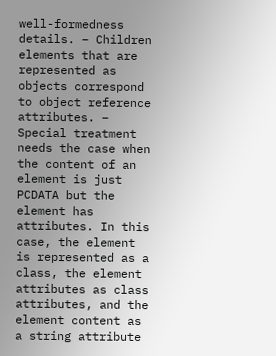well-formedness details. – Children elements that are represented as objects correspond to object reference attributes. – Special treatment needs the case when the content of an element is just PCDATA but the element has attributes. In this case, the element is represented as a class, the element attributes as class attributes, and the element content as a string attribute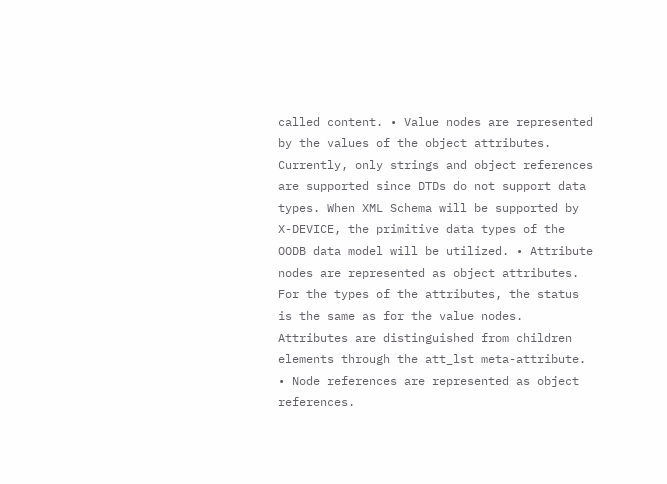called content. • Value nodes are represented by the values of the object attributes. Currently, only strings and object references are supported since DTDs do not support data types. When XML Schema will be supported by X-DEVICE, the primitive data types of the OODB data model will be utilized. • Attribute nodes are represented as object attributes. For the types of the attributes, the status is the same as for the value nodes. Attributes are distinguished from children elements through the att_lst meta-attribute. • Node references are represented as object references.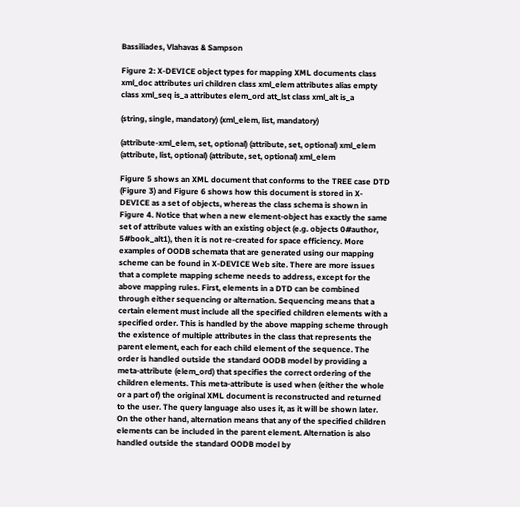Bassiliades, Vlahavas & Sampson

Figure 2: X-DEVICE object types for mapping XML documents class xml_doc attributes uri children class xml_elem attributes alias empty class xml_seq is_a attributes elem_ord att_lst class xml_alt is_a

(string, single, mandatory) (xml_elem, list, mandatory)

(attribute-xml_elem, set, optional) (attribute, set, optional) xml_elem (attribute, list, optional) (attribute, set, optional) xml_elem

Figure 5 shows an XML document that conforms to the TREE case DTD (Figure 3) and Figure 6 shows how this document is stored in X-DEVICE as a set of objects, whereas the class schema is shown in Figure 4. Notice that when a new element-object has exactly the same set of attribute values with an existing object (e.g. objects 0#author, 5#book_alt1), then it is not re-created for space efficiency. More examples of OODB schemata that are generated using our mapping scheme can be found in X-DEVICE Web site. There are more issues that a complete mapping scheme needs to address, except for the above mapping rules. First, elements in a DTD can be combined through either sequencing or alternation. Sequencing means that a certain element must include all the specified children elements with a specified order. This is handled by the above mapping scheme through the existence of multiple attributes in the class that represents the parent element, each for each child element of the sequence. The order is handled outside the standard OODB model by providing a meta-attribute (elem_ord) that specifies the correct ordering of the children elements. This meta-attribute is used when (either the whole or a part of) the original XML document is reconstructed and returned to the user. The query language also uses it, as it will be shown later. On the other hand, alternation means that any of the specified children elements can be included in the parent element. Alternation is also handled outside the standard OODB model by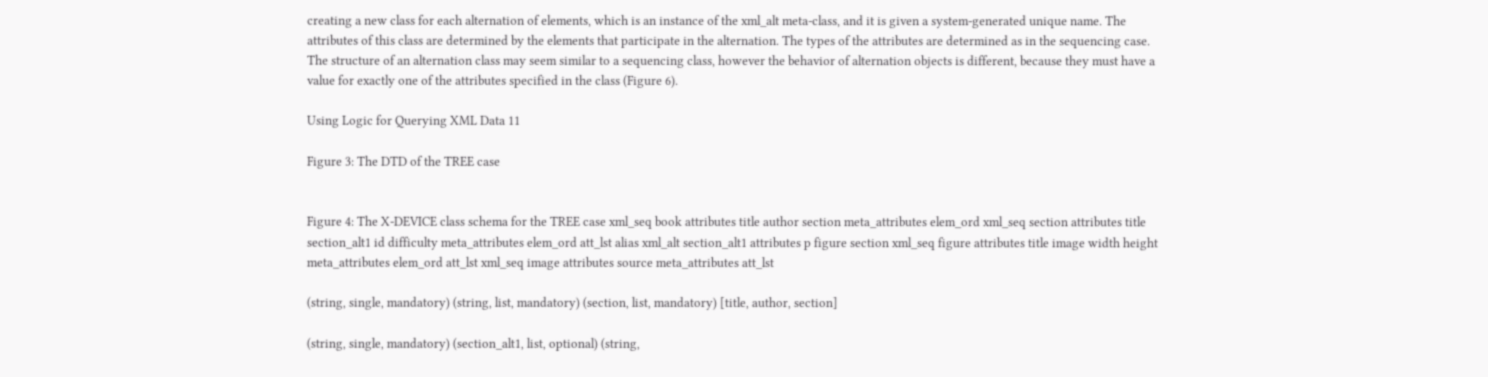creating a new class for each alternation of elements, which is an instance of the xml_alt meta-class, and it is given a system-generated unique name. The attributes of this class are determined by the elements that participate in the alternation. The types of the attributes are determined as in the sequencing case. The structure of an alternation class may seem similar to a sequencing class, however the behavior of alternation objects is different, because they must have a value for exactly one of the attributes specified in the class (Figure 6).

Using Logic for Querying XML Data 11

Figure 3: The DTD of the TREE case


Figure 4: The X-DEVICE class schema for the TREE case xml_seq book attributes title author section meta_attributes elem_ord xml_seq section attributes title section_alt1 id difficulty meta_attributes elem_ord att_lst alias xml_alt section_alt1 attributes p figure section xml_seq figure attributes title image width height meta_attributes elem_ord att_lst xml_seq image attributes source meta_attributes att_lst

(string, single, mandatory) (string, list, mandatory) (section, list, mandatory) [title, author, section]

(string, single, mandatory) (section_alt1, list, optional) (string,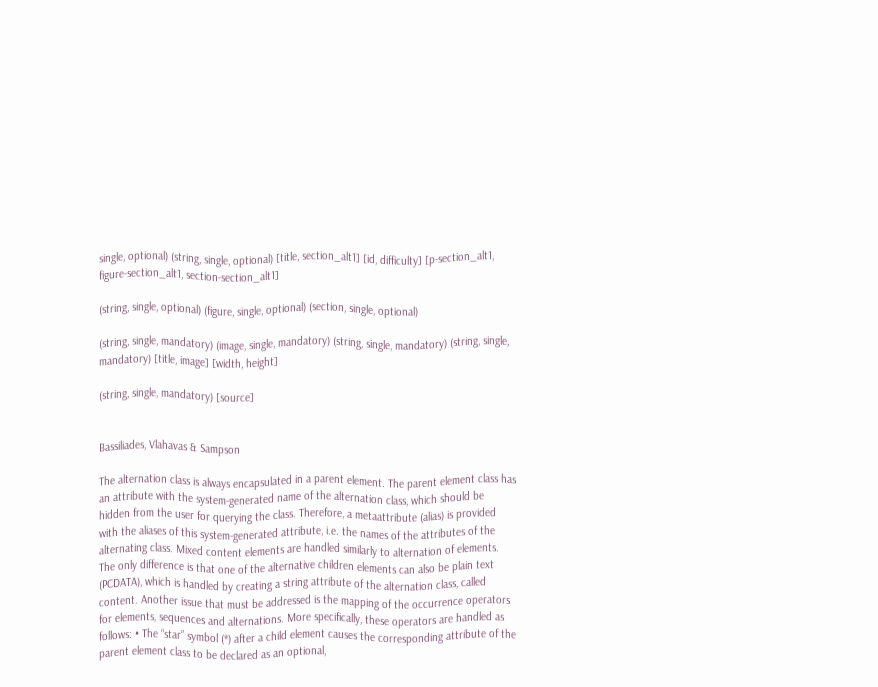single, optional) (string, single, optional) [title, section_alt1] [id, difficulty] [p-section_alt1, figure-section_alt1, section-section_alt1]

(string, single, optional) (figure, single, optional) (section, single, optional)

(string, single, mandatory) (image, single, mandatory) (string, single, mandatory) (string, single, mandatory) [title, image] [width, height]

(string, single, mandatory) [source]


Bassiliades, Vlahavas & Sampson

The alternation class is always encapsulated in a parent element. The parent element class has an attribute with the system-generated name of the alternation class, which should be hidden from the user for querying the class. Therefore, a metaattribute (alias) is provided with the aliases of this system-generated attribute, i.e. the names of the attributes of the alternating class. Mixed content elements are handled similarly to alternation of elements. The only difference is that one of the alternative children elements can also be plain text (PCDATA), which is handled by creating a string attribute of the alternation class, called content. Another issue that must be addressed is the mapping of the occurrence operators for elements, sequences and alternations. More specifically, these operators are handled as follows: • The “star” symbol (*) after a child element causes the corresponding attribute of the parent element class to be declared as an optional,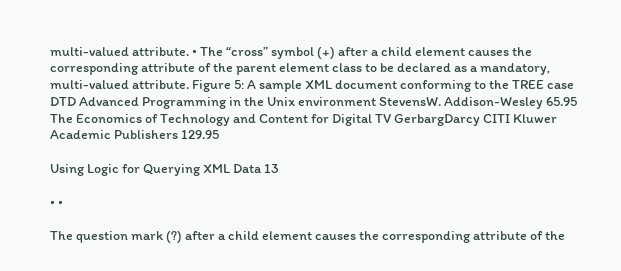multi-valued attribute. • The “cross” symbol (+) after a child element causes the corresponding attribute of the parent element class to be declared as a mandatory, multi-valued attribute. Figure 5: A sample XML document conforming to the TREE case DTD Advanced Programming in the Unix environment StevensW. Addison-Wesley 65.95 The Economics of Technology and Content for Digital TV GerbargDarcy CITI Kluwer Academic Publishers 129.95

Using Logic for Querying XML Data 13

• •

The question mark (?) after a child element causes the corresponding attribute of the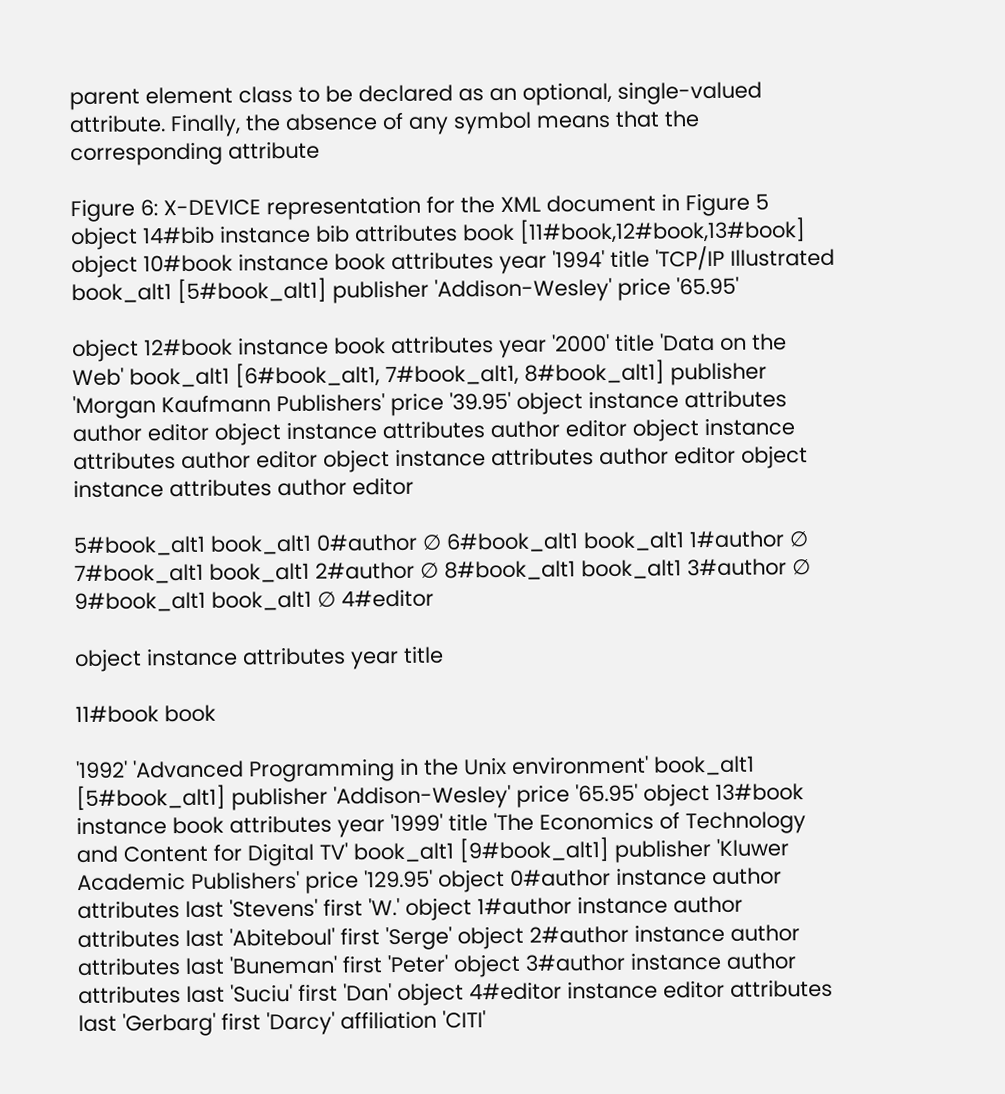parent element class to be declared as an optional, single-valued attribute. Finally, the absence of any symbol means that the corresponding attribute

Figure 6: X-DEVICE representation for the XML document in Figure 5 object 14#bib instance bib attributes book [11#book,12#book,13#book] object 10#book instance book attributes year '1994' title 'TCP/IP Illustrated book_alt1 [5#book_alt1] publisher 'Addison-Wesley' price '65.95'

object 12#book instance book attributes year '2000' title 'Data on the Web' book_alt1 [6#book_alt1, 7#book_alt1, 8#book_alt1] publisher 'Morgan Kaufmann Publishers' price '39.95' object instance attributes author editor object instance attributes author editor object instance attributes author editor object instance attributes author editor object instance attributes author editor

5#book_alt1 book_alt1 0#author ∅ 6#book_alt1 book_alt1 1#author ∅ 7#book_alt1 book_alt1 2#author ∅ 8#book_alt1 book_alt1 3#author ∅ 9#book_alt1 book_alt1 ∅ 4#editor

object instance attributes year title

11#book book

'1992' 'Advanced Programming in the Unix environment' book_alt1 [5#book_alt1] publisher 'Addison-Wesley' price '65.95' object 13#book instance book attributes year '1999' title 'The Economics of Technology and Content for Digital TV' book_alt1 [9#book_alt1] publisher 'Kluwer Academic Publishers' price '129.95' object 0#author instance author attributes last 'Stevens' first 'W.' object 1#author instance author attributes last 'Abiteboul' first 'Serge' object 2#author instance author attributes last 'Buneman' first 'Peter' object 3#author instance author attributes last 'Suciu' first 'Dan' object 4#editor instance editor attributes last 'Gerbarg' first 'Darcy' affiliation 'CITI'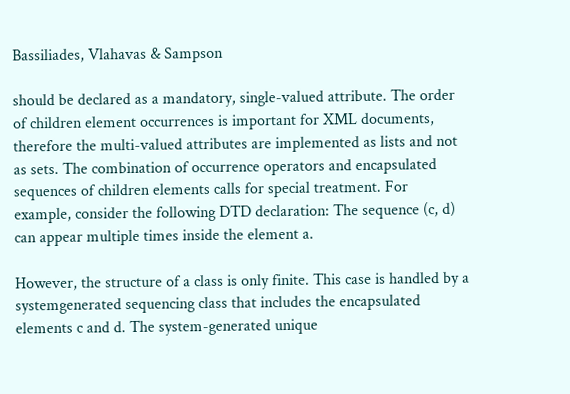Bassiliades, Vlahavas & Sampson

should be declared as a mandatory, single-valued attribute. The order of children element occurrences is important for XML documents, therefore the multi-valued attributes are implemented as lists and not as sets. The combination of occurrence operators and encapsulated sequences of children elements calls for special treatment. For example, consider the following DTD declaration: The sequence (c, d) can appear multiple times inside the element a.

However, the structure of a class is only finite. This case is handled by a systemgenerated sequencing class that includes the encapsulated elements c and d. The system-generated unique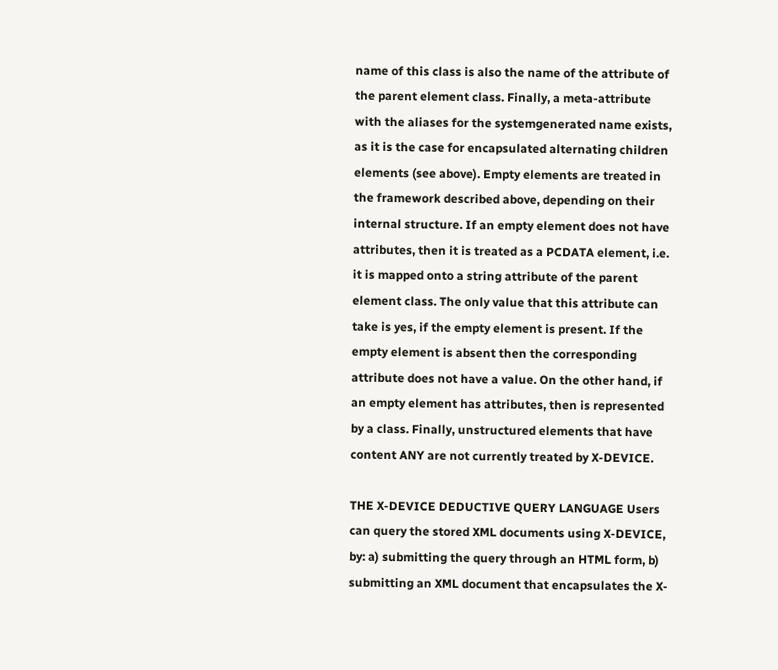name of this class is also the name of the attribute of the parent element class. Finally, a meta-attribute with the aliases for the systemgenerated name exists, as it is the case for encapsulated alternating children elements (see above). Empty elements are treated in the framework described above, depending on their internal structure. If an empty element does not have attributes, then it is treated as a PCDATA element, i.e. it is mapped onto a string attribute of the parent element class. The only value that this attribute can take is yes, if the empty element is present. If the empty element is absent then the corresponding attribute does not have a value. On the other hand, if an empty element has attributes, then is represented by a class. Finally, unstructured elements that have content ANY are not currently treated by X-DEVICE.

THE X-DEVICE DEDUCTIVE QUERY LANGUAGE Users can query the stored XML documents using X-DEVICE, by: a) submitting the query through an HTML form, b) submitting an XML document that encapsulates the X-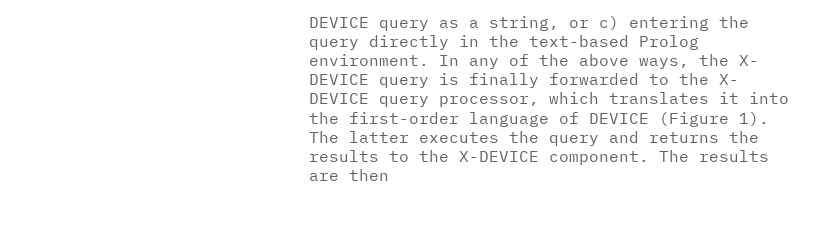DEVICE query as a string, or c) entering the query directly in the text-based Prolog environment. In any of the above ways, the X-DEVICE query is finally forwarded to the X-DEVICE query processor, which translates it into the first-order language of DEVICE (Figure 1). The latter executes the query and returns the results to the X-DEVICE component. The results are then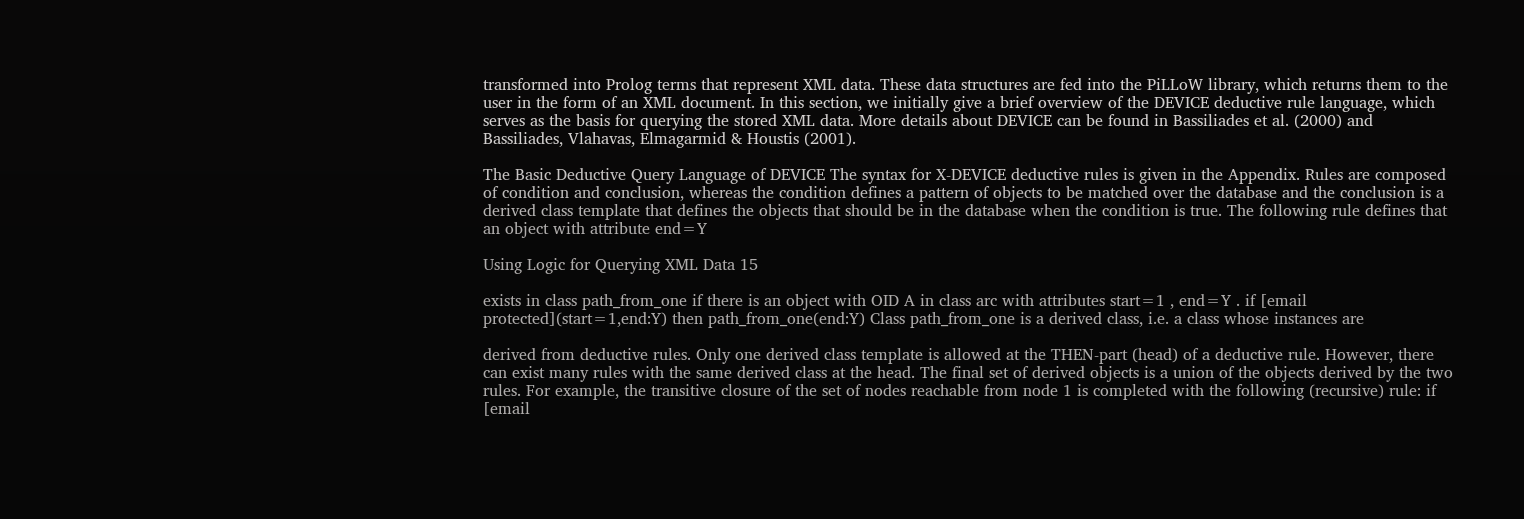transformed into Prolog terms that represent XML data. These data structures are fed into the PiLLoW library, which returns them to the user in the form of an XML document. In this section, we initially give a brief overview of the DEVICE deductive rule language, which serves as the basis for querying the stored XML data. More details about DEVICE can be found in Bassiliades et al. (2000) and Bassiliades, Vlahavas, Elmagarmid & Houstis (2001).

The Basic Deductive Query Language of DEVICE The syntax for X-DEVICE deductive rules is given in the Appendix. Rules are composed of condition and conclusion, whereas the condition defines a pattern of objects to be matched over the database and the conclusion is a derived class template that defines the objects that should be in the database when the condition is true. The following rule defines that an object with attribute end=Y

Using Logic for Querying XML Data 15

exists in class path_from_one if there is an object with OID A in class arc with attributes start=1 , end=Y . if [email protected](start=1,end:Y) then path_from_one(end:Y) Class path_from_one is a derived class, i.e. a class whose instances are

derived from deductive rules. Only one derived class template is allowed at the THEN-part (head) of a deductive rule. However, there can exist many rules with the same derived class at the head. The final set of derived objects is a union of the objects derived by the two rules. For example, the transitive closure of the set of nodes reachable from node 1 is completed with the following (recursive) rule: if [email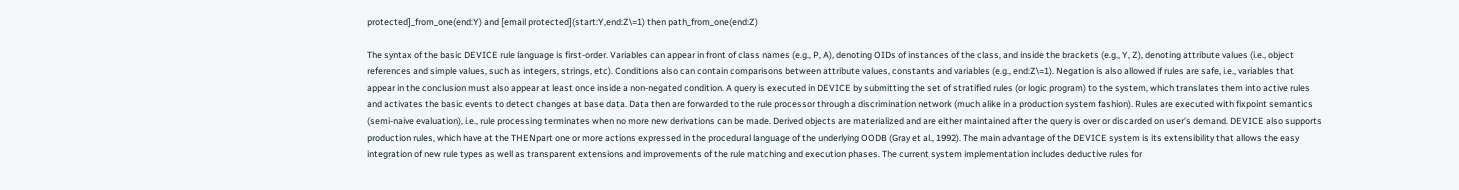protected]_from_one(end:Y) and [email protected](start:Y,end:Z\=1) then path_from_one(end:Z)

The syntax of the basic DEVICE rule language is first-order. Variables can appear in front of class names (e.g., P, A), denoting OIDs of instances of the class, and inside the brackets (e.g., Y, Z), denoting attribute values (i.e., object references and simple values, such as integers, strings, etc). Conditions also can contain comparisons between attribute values, constants and variables (e.g., end:Z\=1). Negation is also allowed if rules are safe, i.e., variables that appear in the conclusion must also appear at least once inside a non-negated condition. A query is executed in DEVICE by submitting the set of stratified rules (or logic program) to the system, which translates them into active rules and activates the basic events to detect changes at base data. Data then are forwarded to the rule processor through a discrimination network (much alike in a production system fashion). Rules are executed with fixpoint semantics (semi-naive evaluation), i.e., rule processing terminates when no more new derivations can be made. Derived objects are materialized and are either maintained after the query is over or discarded on user’s demand. DEVICE also supports production rules, which have at the THENpart one or more actions expressed in the procedural language of the underlying OODB (Gray et al., 1992). The main advantage of the DEVICE system is its extensibility that allows the easy integration of new rule types as well as transparent extensions and improvements of the rule matching and execution phases. The current system implementation includes deductive rules for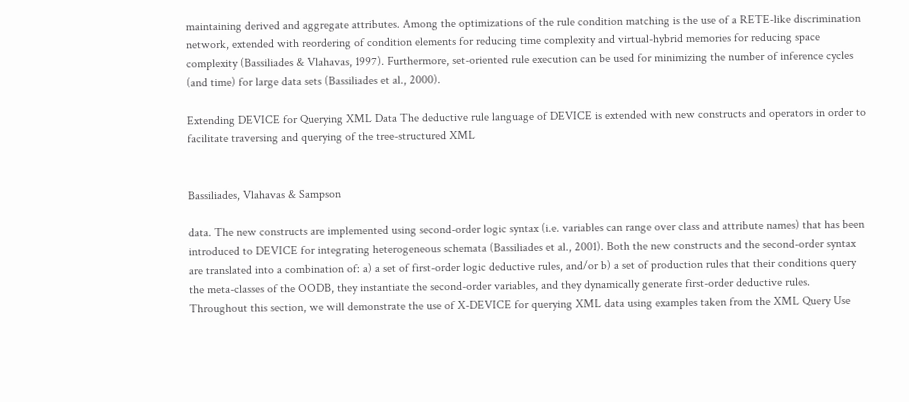maintaining derived and aggregate attributes. Among the optimizations of the rule condition matching is the use of a RETE-like discrimination network, extended with reordering of condition elements for reducing time complexity and virtual-hybrid memories for reducing space complexity (Bassiliades & Vlahavas, 1997). Furthermore, set-oriented rule execution can be used for minimizing the number of inference cycles (and time) for large data sets (Bassiliades et al., 2000).

Extending DEVICE for Querying XML Data The deductive rule language of DEVICE is extended with new constructs and operators in order to facilitate traversing and querying of the tree-structured XML


Bassiliades, Vlahavas & Sampson

data. The new constructs are implemented using second-order logic syntax (i.e. variables can range over class and attribute names) that has been introduced to DEVICE for integrating heterogeneous schemata (Bassiliades et al., 2001). Both the new constructs and the second-order syntax are translated into a combination of: a) a set of first-order logic deductive rules, and/or b) a set of production rules that their conditions query the meta-classes of the OODB, they instantiate the second-order variables, and they dynamically generate first-order deductive rules. Throughout this section, we will demonstrate the use of X-DEVICE for querying XML data using examples taken from the XML Query Use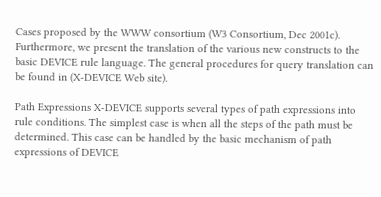Cases proposed by the WWW consortium (W3 Consortium, Dec 2001c). Furthermore, we present the translation of the various new constructs to the basic DEVICE rule language. The general procedures for query translation can be found in (X-DEVICE Web site).

Path Expressions X-DEVICE supports several types of path expressions into rule conditions. The simplest case is when all the steps of the path must be determined. This case can be handled by the basic mechanism of path expressions of DEVICE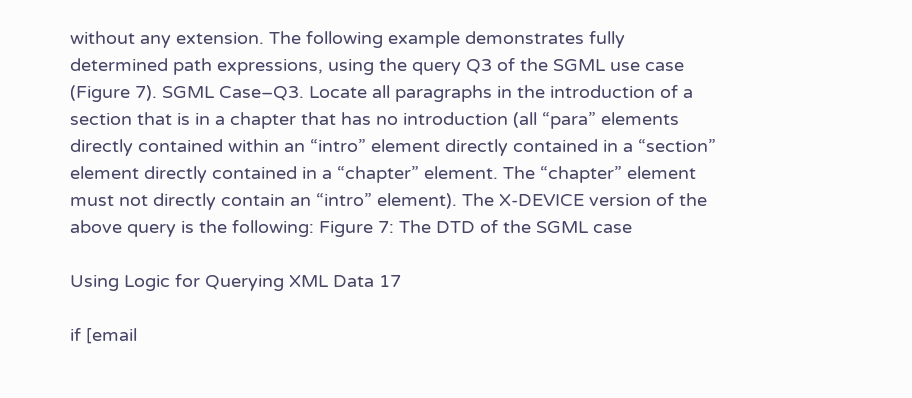without any extension. The following example demonstrates fully determined path expressions, using the query Q3 of the SGML use case (Figure 7). SGML Case–Q3. Locate all paragraphs in the introduction of a section that is in a chapter that has no introduction (all “para” elements directly contained within an “intro” element directly contained in a “section” element directly contained in a “chapter” element. The “chapter” element must not directly contain an “intro” element). The X-DEVICE version of the above query is the following: Figure 7: The DTD of the SGML case

Using Logic for Querying XML Data 17

if [email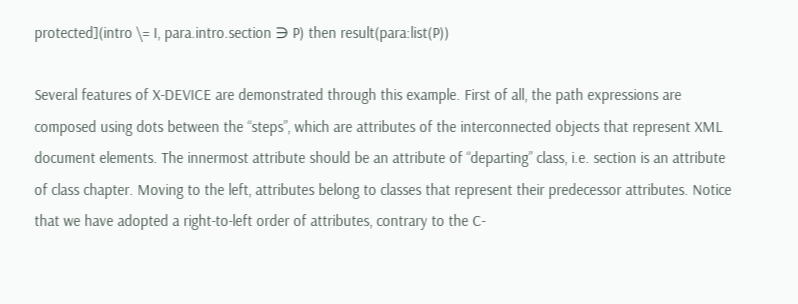protected](intro \= I, para.intro.section ∋ P) then result(para:list(P))

Several features of X-DEVICE are demonstrated through this example. First of all, the path expressions are composed using dots between the “steps”, which are attributes of the interconnected objects that represent XML document elements. The innermost attribute should be an attribute of “departing” class, i.e. section is an attribute of class chapter. Moving to the left, attributes belong to classes that represent their predecessor attributes. Notice that we have adopted a right-to-left order of attributes, contrary to the C-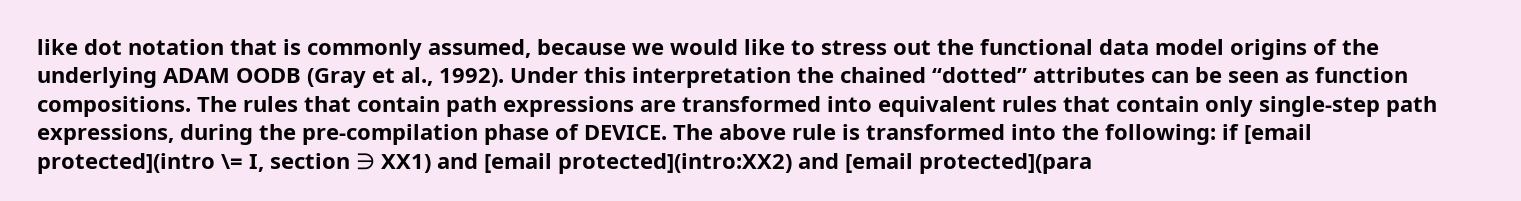like dot notation that is commonly assumed, because we would like to stress out the functional data model origins of the underlying ADAM OODB (Gray et al., 1992). Under this interpretation the chained “dotted” attributes can be seen as function compositions. The rules that contain path expressions are transformed into equivalent rules that contain only single-step path expressions, during the pre-compilation phase of DEVICE. The above rule is transformed into the following: if [email protected](intro \= I, section ∋ XX1) and [email protected](intro:XX2) and [email protected](para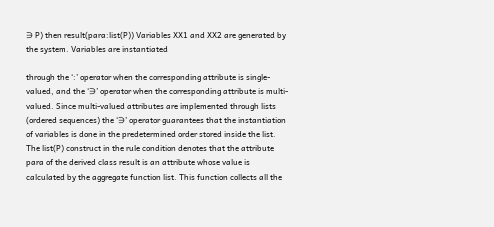∋ P) then result(para:list(P)) Variables XX1 and XX2 are generated by the system. Variables are instantiated

through the ‘:’ operator when the corresponding attribute is single-valued, and the ‘∋’ operator when the corresponding attribute is multi-valued. Since multi-valued attributes are implemented through lists (ordered sequences) the ‘∋’ operator guarantees that the instantiation of variables is done in the predetermined order stored inside the list. The list(P) construct in the rule condition denotes that the attribute para of the derived class result is an attribute whose value is calculated by the aggregate function list. This function collects all the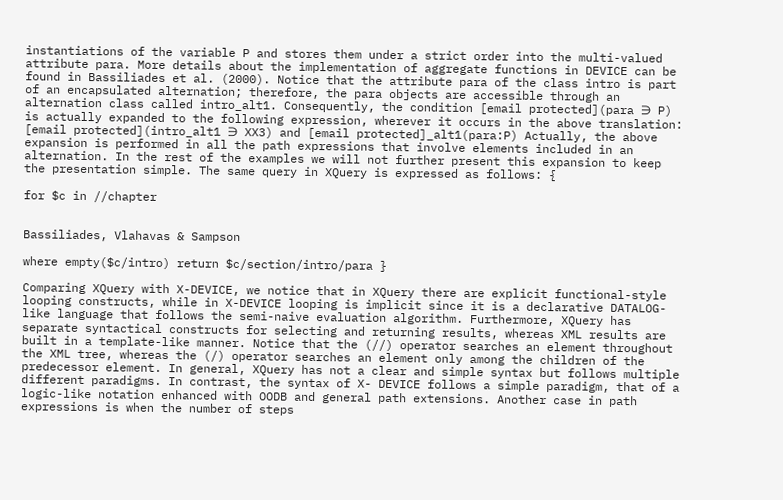instantiations of the variable P and stores them under a strict order into the multi-valued attribute para. More details about the implementation of aggregate functions in DEVICE can be found in Bassiliades et al. (2000). Notice that the attribute para of the class intro is part of an encapsulated alternation; therefore, the para objects are accessible through an alternation class called intro_alt1. Consequently, the condition [email protected](para ∋ P) is actually expanded to the following expression, wherever it occurs in the above translation: [email protected](intro_alt1 ∋ XX3) and [email protected]_alt1(para:P) Actually, the above expansion is performed in all the path expressions that involve elements included in an alternation. In the rest of the examples we will not further present this expansion to keep the presentation simple. The same query in XQuery is expressed as follows: {

for $c in //chapter


Bassiliades, Vlahavas & Sampson

where empty($c/intro) return $c/section/intro/para }

Comparing XQuery with X-DEVICE, we notice that in XQuery there are explicit functional-style looping constructs, while in X-DEVICE looping is implicit since it is a declarative DATALOG-like language that follows the semi-naive evaluation algorithm. Furthermore, XQuery has separate syntactical constructs for selecting and returning results, whereas XML results are built in a template-like manner. Notice that the (//) operator searches an element throughout the XML tree, whereas the (/) operator searches an element only among the children of the predecessor element. In general, XQuery has not a clear and simple syntax but follows multiple different paradigms. In contrast, the syntax of X- DEVICE follows a simple paradigm, that of a logic-like notation enhanced with OODB and general path extensions. Another case in path expressions is when the number of steps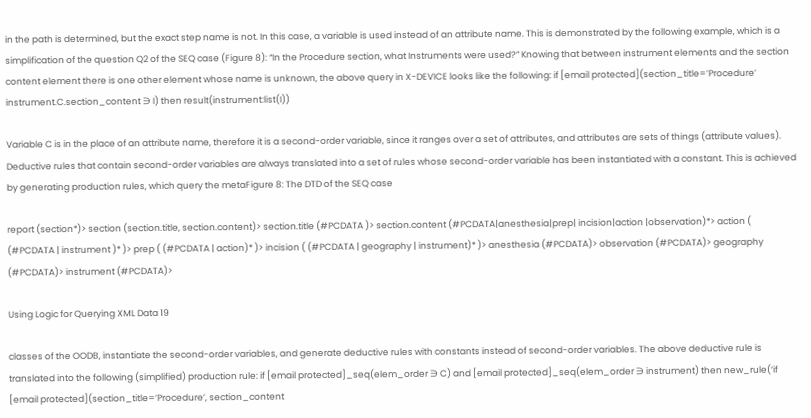in the path is determined, but the exact step name is not. In this case, a variable is used instead of an attribute name. This is demonstrated by the following example, which is a simplification of the question Q2 of the SEQ case (Figure 8): “In the Procedure section, what Instruments were used?” Knowing that between instrument elements and the section content element there is one other element whose name is unknown, the above query in X-DEVICE looks like the following: if [email protected](section_title=’Procedure’ instrument.C.section_content ∋ I) then result(instrument:list(I))

Variable C is in the place of an attribute name, therefore it is a second-order variable, since it ranges over a set of attributes, and attributes are sets of things (attribute values). Deductive rules that contain second-order variables are always translated into a set of rules whose second-order variable has been instantiated with a constant. This is achieved by generating production rules, which query the metaFigure 8: The DTD of the SEQ case

report (section*)> section (section.title, section.content)> section.title (#PCDATA )> section.content (#PCDATA|anesthesia|prep| incision|action |observation)*> action ( (#PCDATA | instrument )* )> prep ( (#PCDATA | action)* )> incision ( (#PCDATA | geography | instrument)* )> anesthesia (#PCDATA)> observation (#PCDATA)> geography (#PCDATA)> instrument (#PCDATA)>

Using Logic for Querying XML Data 19

classes of the OODB, instantiate the second-order variables, and generate deductive rules with constants instead of second-order variables. The above deductive rule is translated into the following (simplified) production rule: if [email protected]_seq(elem_order ∋ C) and [email protected]_seq(elem_order ∋ instrument) then new_rule(‘if [email protected](section_title=’Procedure’, section_content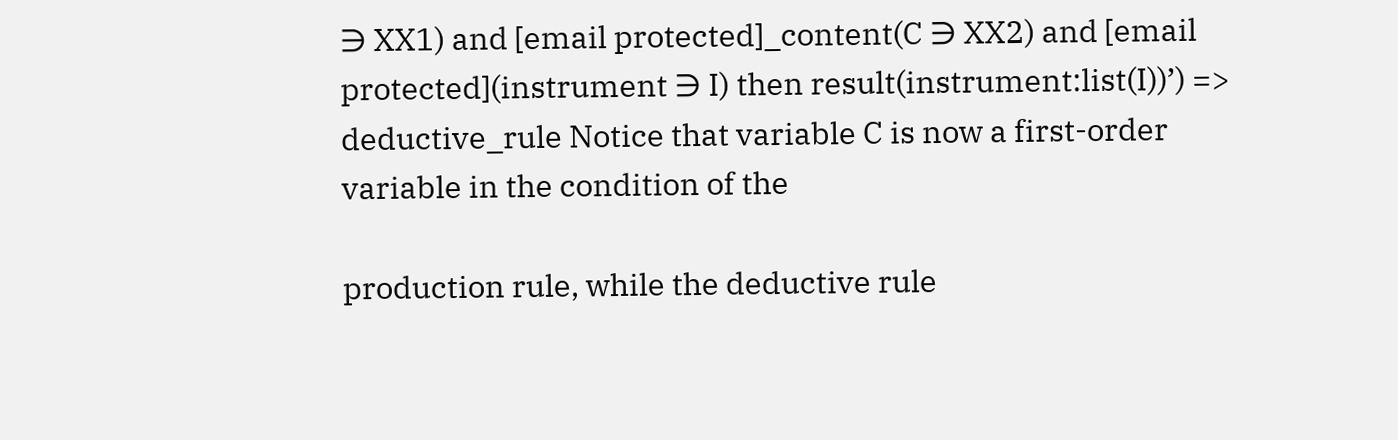∋ XX1) and [email protected]_content(C ∋ XX2) and [email protected](instrument ∋ I) then result(instrument:list(I))’) => deductive_rule Notice that variable C is now a first-order variable in the condition of the

production rule, while the deductive rule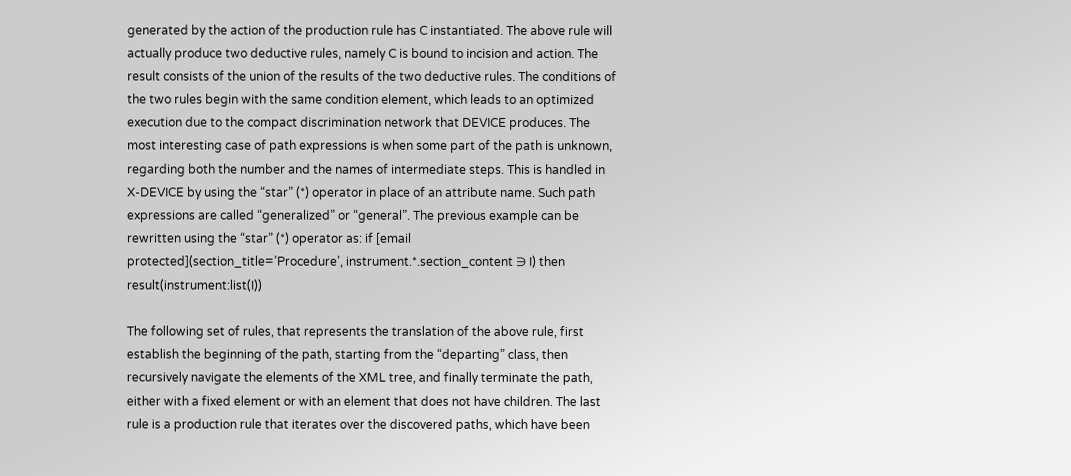generated by the action of the production rule has C instantiated. The above rule will actually produce two deductive rules, namely C is bound to incision and action. The result consists of the union of the results of the two deductive rules. The conditions of the two rules begin with the same condition element, which leads to an optimized execution due to the compact discrimination network that DEVICE produces. The most interesting case of path expressions is when some part of the path is unknown, regarding both the number and the names of intermediate steps. This is handled in X-DEVICE by using the “star” (*) operator in place of an attribute name. Such path expressions are called “generalized” or “general”. The previous example can be rewritten using the “star” (*) operator as: if [email protected](section_title=’Procedure’, instrument.*.section_content ∋ I) then result(instrument:list(I))

The following set of rules, that represents the translation of the above rule, first establish the beginning of the path, starting from the “departing” class, then recursively navigate the elements of the XML tree, and finally terminate the path, either with a fixed element or with an element that does not have children. The last rule is a production rule that iterates over the discovered paths, which have been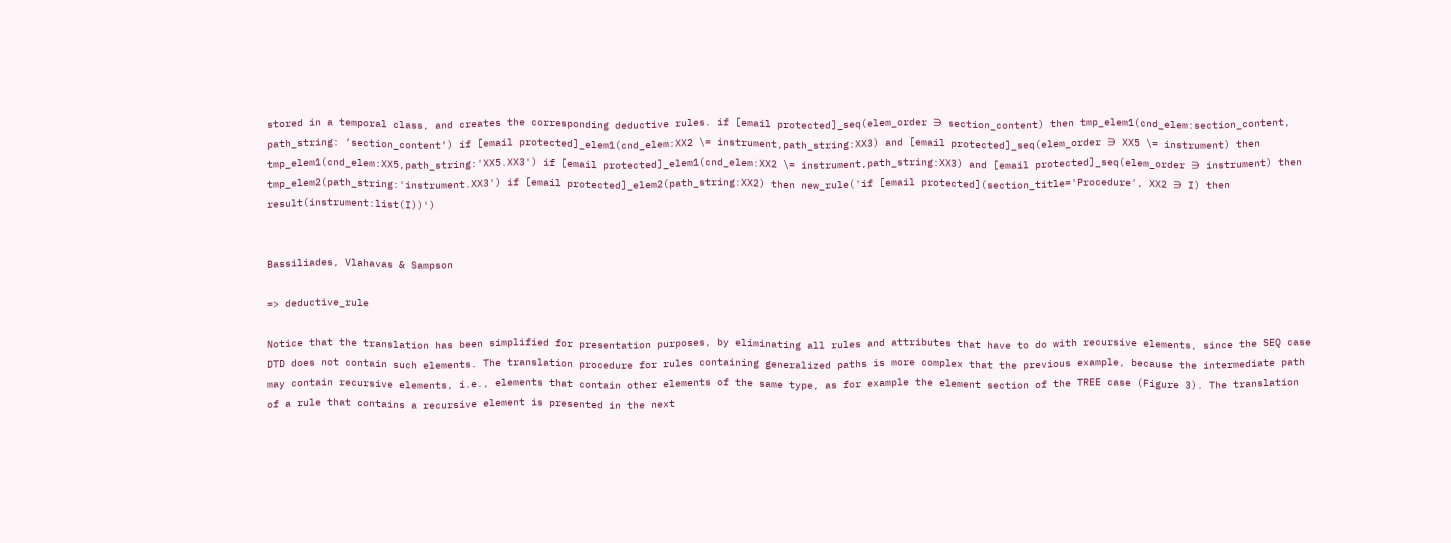stored in a temporal class, and creates the corresponding deductive rules. if [email protected]_seq(elem_order ∋ section_content) then tmp_elem1(cnd_elem:section_content, path_string: ’section_content’) if [email protected]_elem1(cnd_elem:XX2 \= instrument,path_string:XX3) and [email protected]_seq(elem_order ∋ XX5 \= instrument) then tmp_elem1(cnd_elem:XX5,path_string:'XX5.XX3') if [email protected]_elem1(cnd_elem:XX2 \= instrument,path_string:XX3) and [email protected]_seq(elem_order ∋ instrument) then tmp_elem2(path_string:'instrument.XX3') if [email protected]_elem2(path_string:XX2) then new_rule('if [email protected](section_title='Procedure', XX2 ∋ I) then result(instrument:list(I))')


Bassiliades, Vlahavas & Sampson

=> deductive_rule

Notice that the translation has been simplified for presentation purposes, by eliminating all rules and attributes that have to do with recursive elements, since the SEQ case DTD does not contain such elements. The translation procedure for rules containing generalized paths is more complex that the previous example, because the intermediate path may contain recursive elements, i.e., elements that contain other elements of the same type, as for example the element section of the TREE case (Figure 3). The translation of a rule that contains a recursive element is presented in the next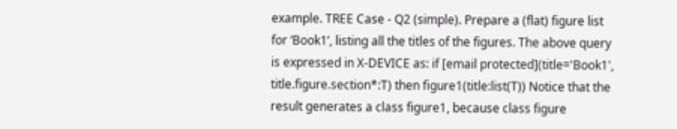example. TREE Case - Q2 (simple). Prepare a (flat) figure list for ‘Book1’, listing all the titles of the figures. The above query is expressed in X-DEVICE as: if [email protected](title='Book1', title.figure.section*:T) then figure1(title:list(T)) Notice that the result generates a class figure1, because class figure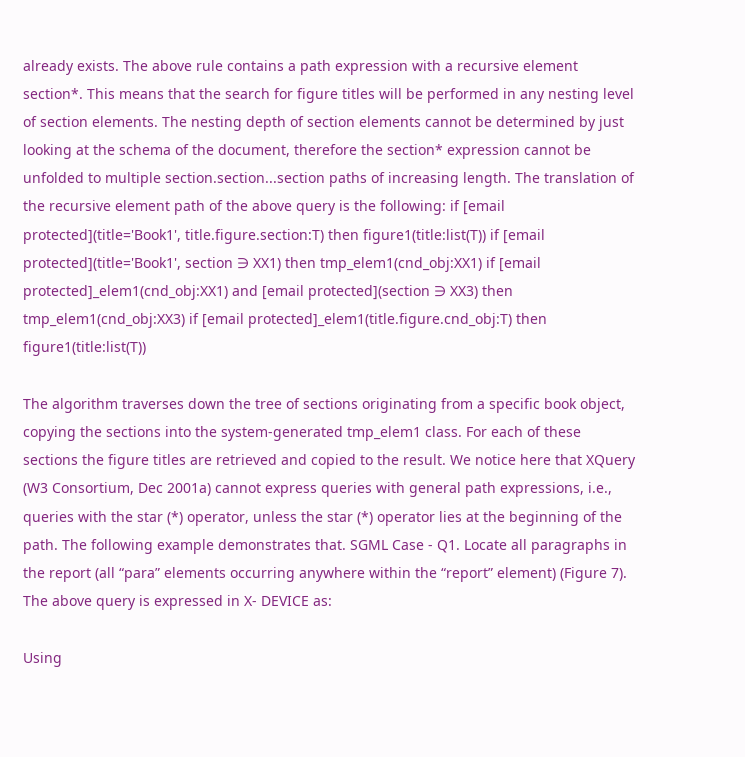already exists. The above rule contains a path expression with a recursive element section*. This means that the search for figure titles will be performed in any nesting level of section elements. The nesting depth of section elements cannot be determined by just looking at the schema of the document, therefore the section* expression cannot be unfolded to multiple section.section...section paths of increasing length. The translation of the recursive element path of the above query is the following: if [email protected](title='Book1', title.figure.section:T) then figure1(title:list(T)) if [email protected](title='Book1', section ∋ XX1) then tmp_elem1(cnd_obj:XX1) if [email protected]_elem1(cnd_obj:XX1) and [email protected](section ∋ XX3) then tmp_elem1(cnd_obj:XX3) if [email protected]_elem1(title.figure.cnd_obj:T) then figure1(title:list(T))

The algorithm traverses down the tree of sections originating from a specific book object, copying the sections into the system-generated tmp_elem1 class. For each of these sections the figure titles are retrieved and copied to the result. We notice here that XQuery (W3 Consortium, Dec 2001a) cannot express queries with general path expressions, i.e., queries with the star (*) operator, unless the star (*) operator lies at the beginning of the path. The following example demonstrates that. SGML Case - Q1. Locate all paragraphs in the report (all “para” elements occurring anywhere within the “report” element) (Figure 7). The above query is expressed in X- DEVICE as:

Using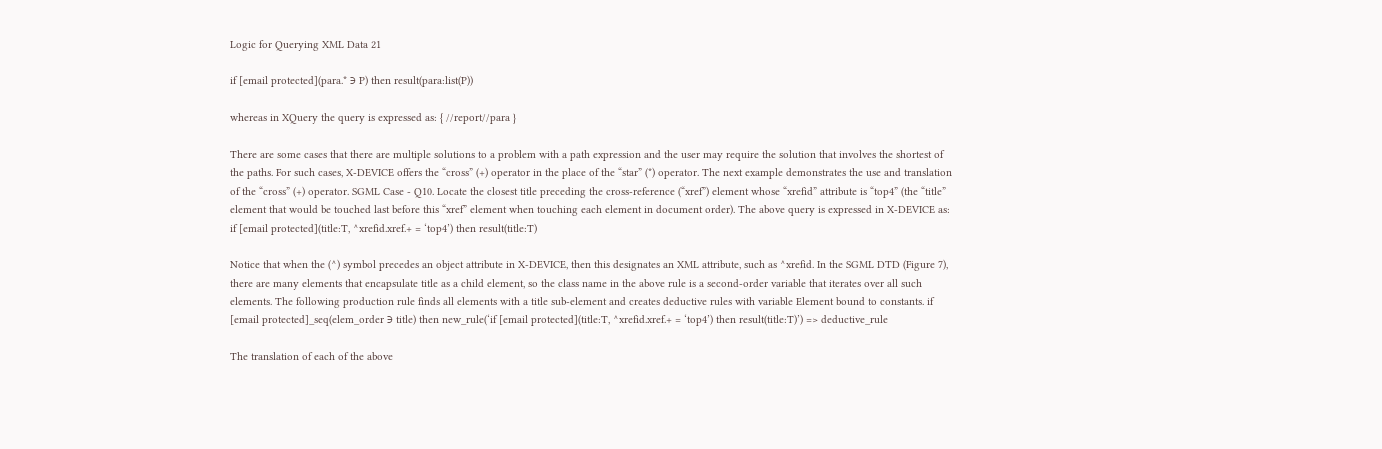Logic for Querying XML Data 21

if [email protected](para.* ∋ P) then result(para:list(P))

whereas in XQuery the query is expressed as: { //report//para }

There are some cases that there are multiple solutions to a problem with a path expression and the user may require the solution that involves the shortest of the paths. For such cases, X-DEVICE offers the “cross” (+) operator in the place of the “star” (*) operator. The next example demonstrates the use and translation of the “cross” (+) operator. SGML Case - Q10. Locate the closest title preceding the cross-reference (“xref”) element whose “xrefid” attribute is “top4” (the “title” element that would be touched last before this “xref” element when touching each element in document order). The above query is expressed in X-DEVICE as: if [email protected](title:T, ^xrefid.xref.+ = ‘top4’) then result(title:T)

Notice that when the (^) symbol precedes an object attribute in X-DEVICE, then this designates an XML attribute, such as ^xrefid. In the SGML DTD (Figure 7), there are many elements that encapsulate title as a child element, so the class name in the above rule is a second-order variable that iterates over all such elements. The following production rule finds all elements with a title sub-element and creates deductive rules with variable Element bound to constants. if [email protected]_seq(elem_order ∋ title) then new_rule(‘if [email protected](title:T, ^xrefid.xref.+ = ‘top4’) then result(title:T)’) => deductive_rule

The translation of each of the above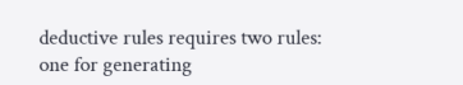deductive rules requires two rules: one for generating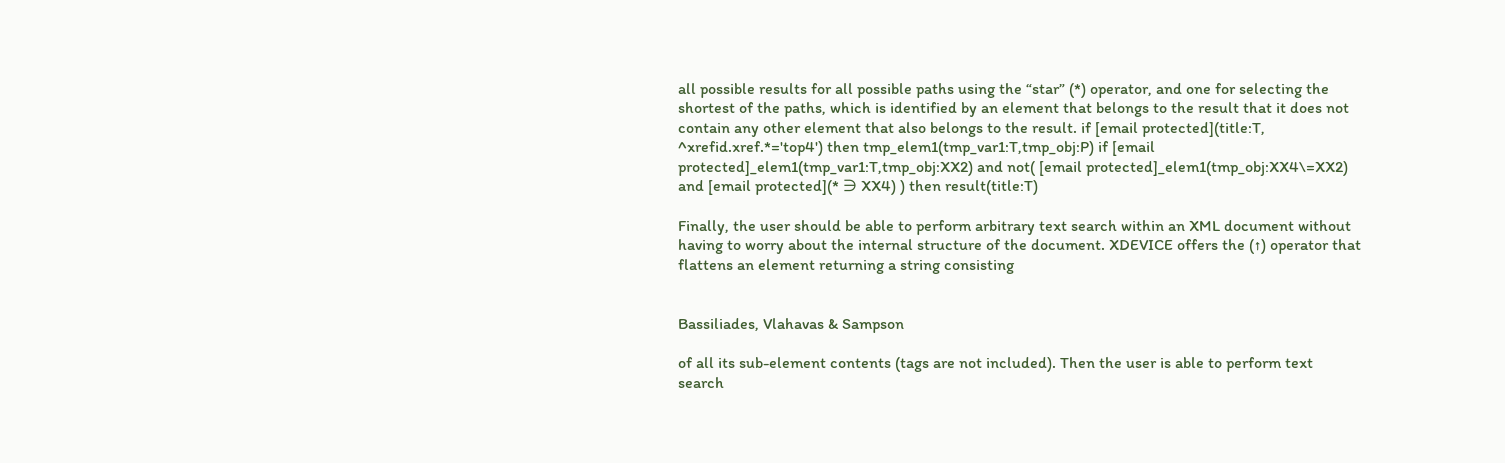all possible results for all possible paths using the “star” (*) operator, and one for selecting the shortest of the paths, which is identified by an element that belongs to the result that it does not contain any other element that also belongs to the result. if [email protected](title:T, ^xrefid.xref.*='top4') then tmp_elem1(tmp_var1:T,tmp_obj:P) if [email protected]_elem1(tmp_var1:T,tmp_obj:XX2) and not( [email protected]_elem1(tmp_obj:XX4\=XX2) and [email protected](* ∋ XX4) ) then result(title:T)

Finally, the user should be able to perform arbitrary text search within an XML document without having to worry about the internal structure of the document. XDEVICE offers the (↑) operator that flattens an element returning a string consisting


Bassiliades, Vlahavas & Sampson

of all its sub-element contents (tags are not included). Then the user is able to perform text search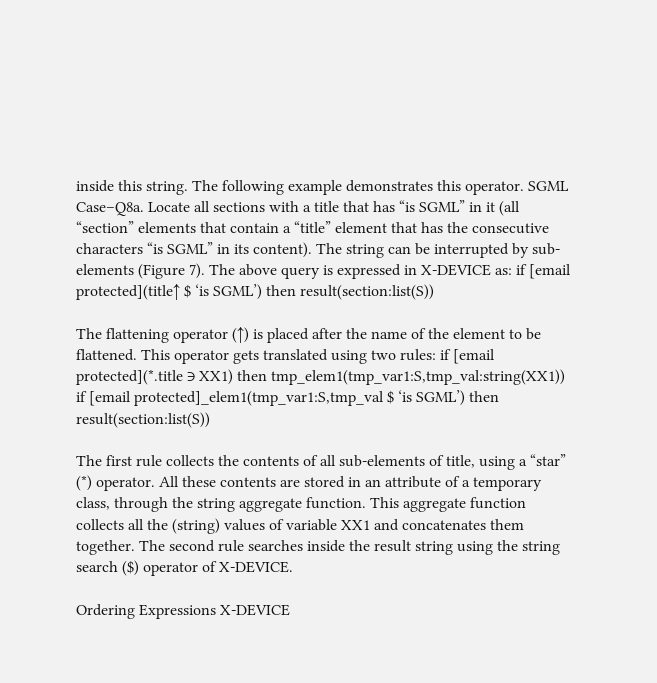inside this string. The following example demonstrates this operator. SGML Case–Q8a. Locate all sections with a title that has “is SGML” in it (all “section” elements that contain a “title” element that has the consecutive characters “is SGML” in its content). The string can be interrupted by sub-elements (Figure 7). The above query is expressed in X-DEVICE as: if [email protected](title↑ $ ‘is SGML’) then result(section:list(S))

The flattening operator (↑) is placed after the name of the element to be flattened. This operator gets translated using two rules: if [email protected](*.title ∋ XX1) then tmp_elem1(tmp_var1:S,tmp_val:string(XX1)) if [email protected]_elem1(tmp_var1:S,tmp_val $ ‘is SGML’) then result(section:list(S))

The first rule collects the contents of all sub-elements of title, using a “star” (*) operator. All these contents are stored in an attribute of a temporary class, through the string aggregate function. This aggregate function collects all the (string) values of variable XX1 and concatenates them together. The second rule searches inside the result string using the string search ($) operator of X-DEVICE.

Ordering Expressions X-DEVICE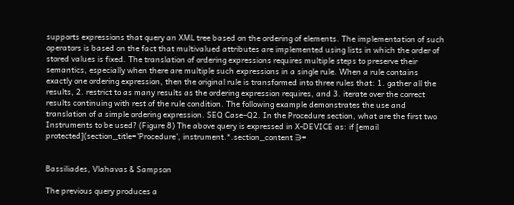supports expressions that query an XML tree based on the ordering of elements. The implementation of such operators is based on the fact that multivalued attributes are implemented using lists in which the order of stored values is fixed. The translation of ordering expressions requires multiple steps to preserve their semantics, especially when there are multiple such expressions in a single rule. When a rule contains exactly one ordering expression, then the original rule is transformed into three rules that: 1. gather all the results, 2. restrict to as many results as the ordering expression requires, and 3. iterate over the correct results continuing with rest of the rule condition. The following example demonstrates the use and translation of a simple ordering expression. SEQ Case–Q2. In the Procedure section, what are the first two Instruments to be used? (Figure 8) The above query is expressed in X-DEVICE as: if [email protected](section_title=’Procedure’, instrument.*.section_content ∋=


Bassiliades, Vlahavas & Sampson

The previous query produces a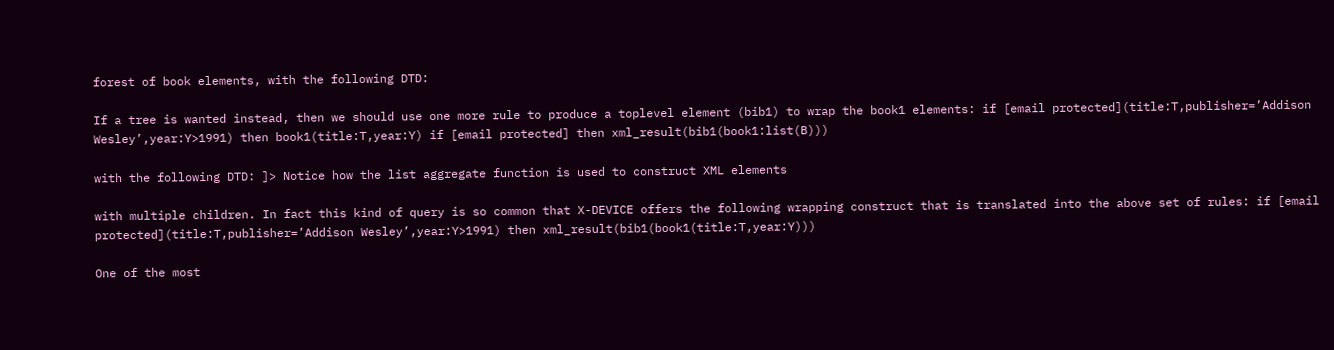forest of book elements, with the following DTD:

If a tree is wanted instead, then we should use one more rule to produce a toplevel element (bib1) to wrap the book1 elements: if [email protected](title:T,publisher=’Addison Wesley’,year:Y>1991) then book1(title:T,year:Y) if [email protected] then xml_result(bib1(book1:list(B)))

with the following DTD: ]> Notice how the list aggregate function is used to construct XML elements

with multiple children. In fact this kind of query is so common that X-DEVICE offers the following wrapping construct that is translated into the above set of rules: if [email protected](title:T,publisher=’Addison Wesley’,year:Y>1991) then xml_result(bib1(book1(title:T,year:Y)))

One of the most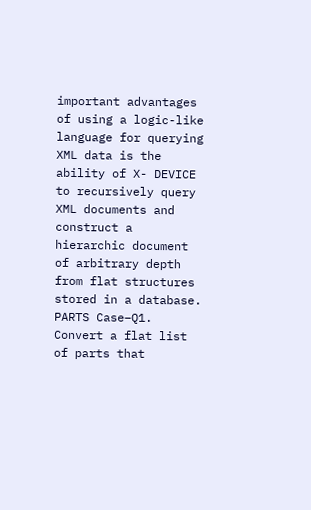important advantages of using a logic-like language for querying XML data is the ability of X- DEVICE to recursively query XML documents and construct a hierarchic document of arbitrary depth from flat structures stored in a database. PARTS Case–Q1. Convert a flat list of parts that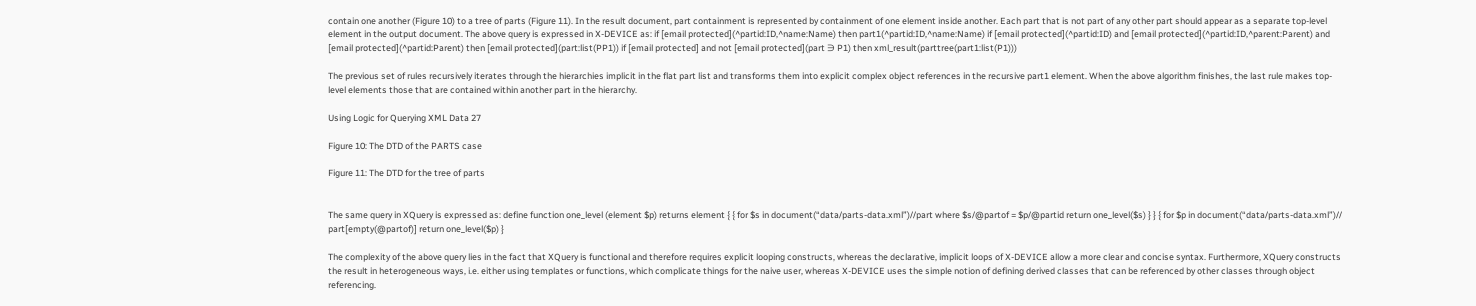contain one another (Figure 10) to a tree of parts (Figure 11). In the result document, part containment is represented by containment of one element inside another. Each part that is not part of any other part should appear as a separate top-level element in the output document. The above query is expressed in X-DEVICE as: if [email protected](^partid:ID,^name:Name) then part1(^partid:ID,^name:Name) if [email protected](^partid:ID) and [email protected](^partid:ID,^parent:Parent) and [email protected](^partid:Parent) then [email protected](part:list(PP1)) if [email protected] and not [email protected](part ∋ P1) then xml_result(parttree(part1:list(P1)))

The previous set of rules recursively iterates through the hierarchies implicit in the flat part list and transforms them into explicit complex object references in the recursive part1 element. When the above algorithm finishes, the last rule makes top-level elements those that are contained within another part in the hierarchy.

Using Logic for Querying XML Data 27

Figure 10: The DTD of the PARTS case

Figure 11: The DTD for the tree of parts


The same query in XQuery is expressed as: define function one_level (element $p) returns element { { for $s in document(“data/parts-data.xml”)//part where $s/@partof = $p/@partid return one_level($s) } } { for $p in document(“data/parts-data.xml”)// part[empty(@partof)] return one_level($p) }

The complexity of the above query lies in the fact that XQuery is functional and therefore requires explicit looping constructs, whereas the declarative, implicit loops of X-DEVICE allow a more clear and concise syntax. Furthermore, XQuery constructs the result in heterogeneous ways, i.e. either using templates or functions, which complicate things for the naive user, whereas X-DEVICE uses the simple notion of defining derived classes that can be referenced by other classes through object referencing.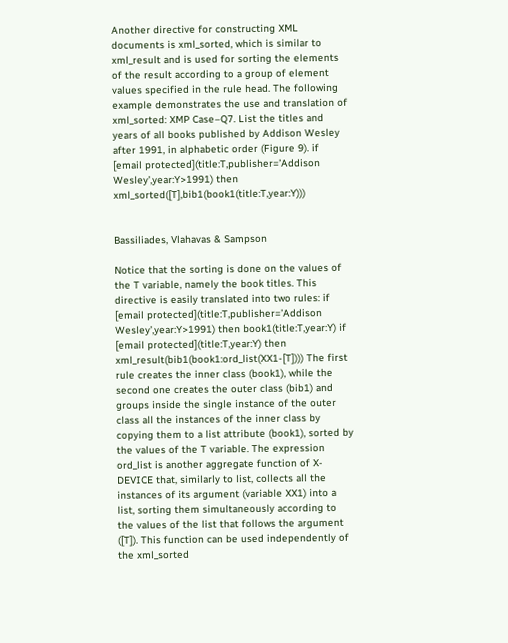Another directive for constructing XML documents is xml_sorted, which is similar to xml_result and is used for sorting the elements of the result according to a group of element values specified in the rule head. The following example demonstrates the use and translation of xml_sorted: XMP Case–Q7. List the titles and years of all books published by Addison Wesley after 1991, in alphabetic order (Figure 9). if [email protected](title:T,publisher=’Addison Wesley’,year:Y>1991) then xml_sorted([T],bib1(book1(title:T,year:Y)))


Bassiliades, Vlahavas & Sampson

Notice that the sorting is done on the values of the T variable, namely the book titles. This directive is easily translated into two rules: if [email protected](title:T,publisher=’Addison Wesley’,year:Y>1991) then book1(title:T,year:Y) if [email protected](title:T,year:Y) then xml_result(bib1(book1:ord_list(XX1-[T]))) The first rule creates the inner class (book1), while the second one creates the outer class (bib1) and groups inside the single instance of the outer class all the instances of the inner class by copying them to a list attribute (book1), sorted by the values of the T variable. The expression ord_list is another aggregate function of X-DEVICE that, similarly to list, collects all the instances of its argument (variable XX1) into a list, sorting them simultaneously according to the values of the list that follows the argument ([T]). This function can be used independently of the xml_sorted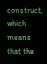construct, which means that the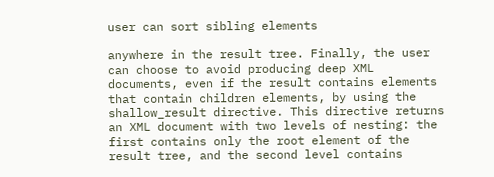user can sort sibling elements

anywhere in the result tree. Finally, the user can choose to avoid producing deep XML documents, even if the result contains elements that contain children elements, by using the shallow_result directive. This directive returns an XML document with two levels of nesting: the first contains only the root element of the result tree, and the second level contains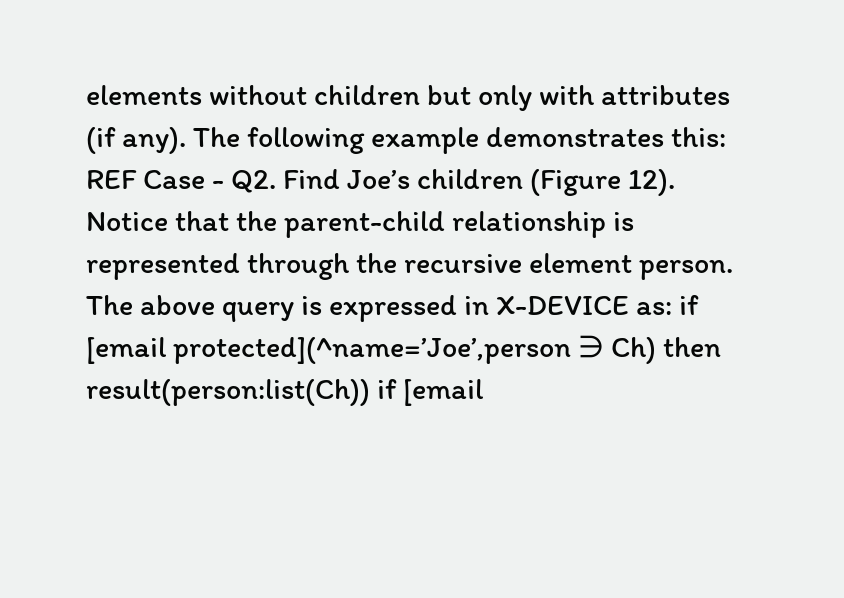elements without children but only with attributes (if any). The following example demonstrates this: REF Case - Q2. Find Joe’s children (Figure 12). Notice that the parent-child relationship is represented through the recursive element person. The above query is expressed in X-DEVICE as: if [email protected](^name=’Joe’,person ∋ Ch) then result(person:list(Ch)) if [email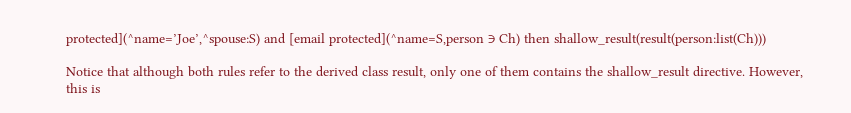protected](^name=’Joe’,^spouse:S) and [email protected](^name=S,person ∋ Ch) then shallow_result(result(person:list(Ch)))

Notice that although both rules refer to the derived class result, only one of them contains the shallow_result directive. However, this is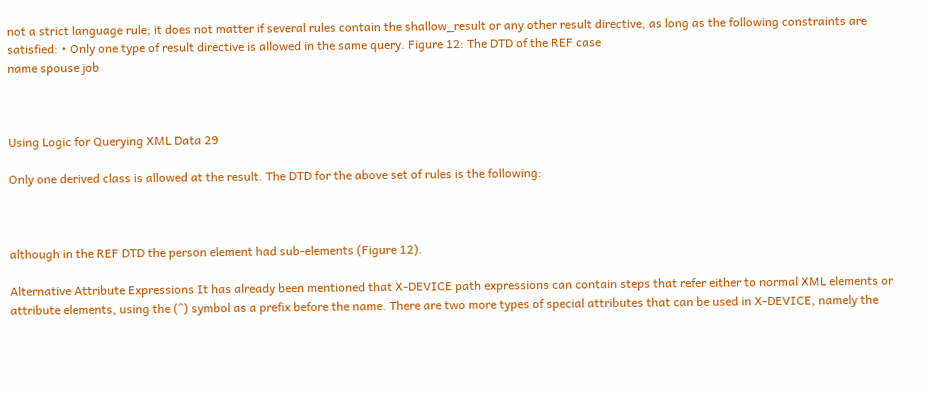not a strict language rule; it does not matter if several rules contain the shallow_result or any other result directive, as long as the following constraints are satisfied: • Only one type of result directive is allowed in the same query. Figure 12: The DTD of the REF case
name spouse job



Using Logic for Querying XML Data 29

Only one derived class is allowed at the result. The DTD for the above set of rules is the following:



although in the REF DTD the person element had sub-elements (Figure 12).

Alternative Attribute Expressions It has already been mentioned that X-DEVICE path expressions can contain steps that refer either to normal XML elements or attribute elements, using the (^) symbol as a prefix before the name. There are two more types of special attributes that can be used in X-DEVICE, namely the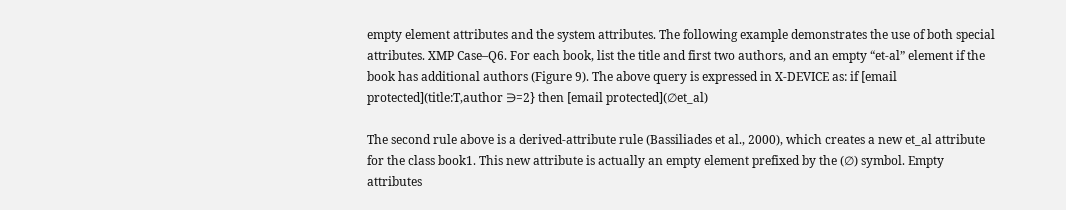empty element attributes and the system attributes. The following example demonstrates the use of both special attributes. XMP Case–Q6. For each book, list the title and first two authors, and an empty “et-al” element if the book has additional authors (Figure 9). The above query is expressed in X-DEVICE as: if [email protected](title:T,author ∋=2} then [email protected](∅et_al)

The second rule above is a derived-attribute rule (Bassiliades et al., 2000), which creates a new et_al attribute for the class book1. This new attribute is actually an empty element prefixed by the (∅) symbol. Empty attributes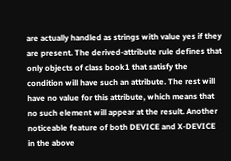are actually handled as strings with value yes if they are present. The derived-attribute rule defines that only objects of class book1 that satisfy the condition will have such an attribute. The rest will have no value for this attribute, which means that no such element will appear at the result. Another noticeable feature of both DEVICE and X-DEVICE in the above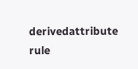derivedattribute rule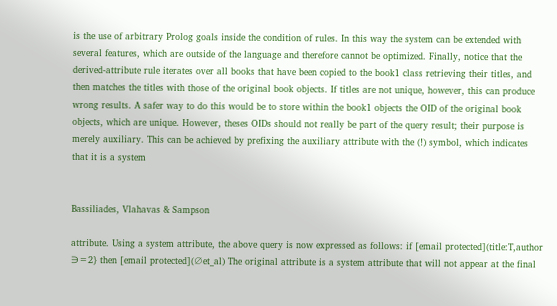is the use of arbitrary Prolog goals inside the condition of rules. In this way the system can be extended with several features, which are outside of the language and therefore cannot be optimized. Finally, notice that the derived-attribute rule iterates over all books that have been copied to the book1 class retrieving their titles, and then matches the titles with those of the original book objects. If titles are not unique, however, this can produce wrong results. A safer way to do this would be to store within the book1 objects the OID of the original book objects, which are unique. However, theses OIDs should not really be part of the query result; their purpose is merely auxiliary. This can be achieved by prefixing the auxiliary attribute with the (!) symbol, which indicates that it is a system


Bassiliades, Vlahavas & Sampson

attribute. Using a system attribute, the above query is now expressed as follows: if [email protected](title:T,author ∋=2} then [email protected](∅et_al) The original attribute is a system attribute that will not appear at the final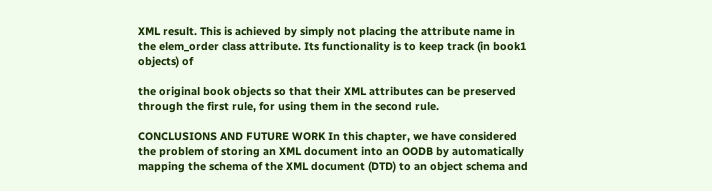XML result. This is achieved by simply not placing the attribute name in the elem_order class attribute. Its functionality is to keep track (in book1 objects) of

the original book objects so that their XML attributes can be preserved through the first rule, for using them in the second rule.

CONCLUSIONS AND FUTURE WORK In this chapter, we have considered the problem of storing an XML document into an OODB by automatically mapping the schema of the XML document (DTD) to an object schema and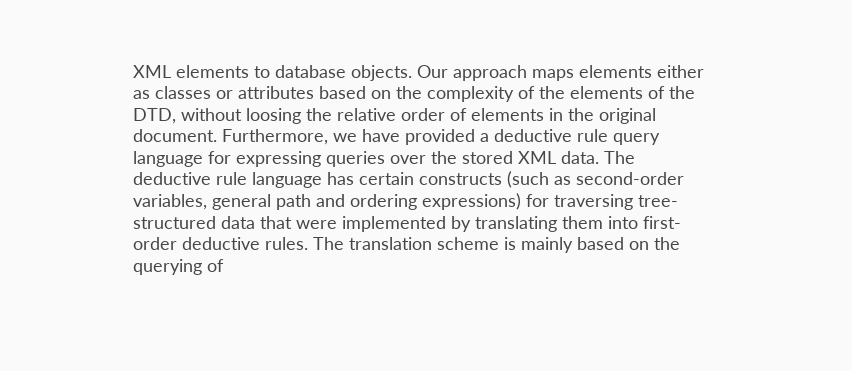XML elements to database objects. Our approach maps elements either as classes or attributes based on the complexity of the elements of the DTD, without loosing the relative order of elements in the original document. Furthermore, we have provided a deductive rule query language for expressing queries over the stored XML data. The deductive rule language has certain constructs (such as second-order variables, general path and ordering expressions) for traversing tree-structured data that were implemented by translating them into first-order deductive rules. The translation scheme is mainly based on the querying of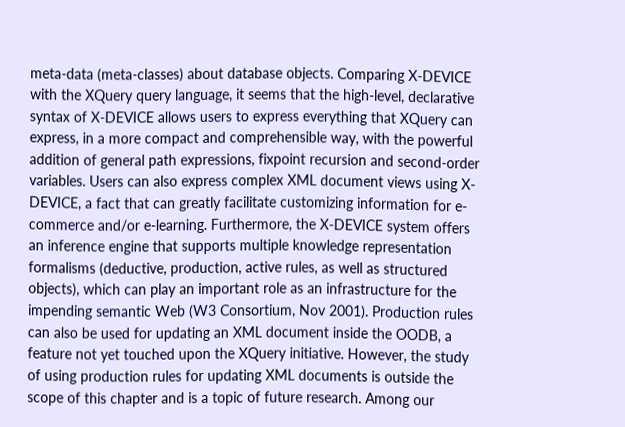meta-data (meta-classes) about database objects. Comparing X-DEVICE with the XQuery query language, it seems that the high-level, declarative syntax of X-DEVICE allows users to express everything that XQuery can express, in a more compact and comprehensible way, with the powerful addition of general path expressions, fixpoint recursion and second-order variables. Users can also express complex XML document views using X-DEVICE, a fact that can greatly facilitate customizing information for e-commerce and/or e-learning. Furthermore, the X-DEVICE system offers an inference engine that supports multiple knowledge representation formalisms (deductive, production, active rules, as well as structured objects), which can play an important role as an infrastructure for the impending semantic Web (W3 Consortium, Nov 2001). Production rules can also be used for updating an XML document inside the OODB, a feature not yet touched upon the XQuery initiative. However, the study of using production rules for updating XML documents is outside the scope of this chapter and is a topic of future research. Among our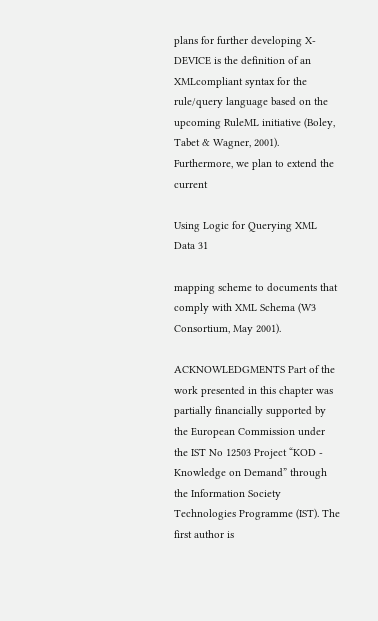plans for further developing X-DEVICE is the definition of an XMLcompliant syntax for the rule/query language based on the upcoming RuleML initiative (Boley, Tabet & Wagner, 2001). Furthermore, we plan to extend the current

Using Logic for Querying XML Data 31

mapping scheme to documents that comply with XML Schema (W3 Consortium, May 2001).

ACKNOWLEDGMENTS Part of the work presented in this chapter was partially financially supported by the European Commission under the IST No 12503 Project “KOD - Knowledge on Demand” through the Information Society Technologies Programme (IST). The first author is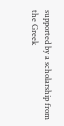supported by a scholarship from the Greek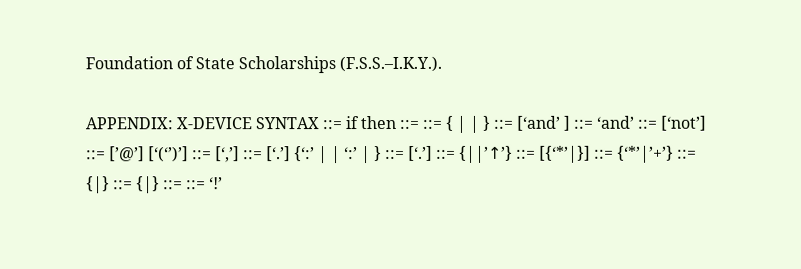Foundation of State Scholarships (F.S.S.–I.K.Y.).

APPENDIX: X-DEVICE SYNTAX ::= if then ::= ::= { | | } ::= [‘and’ ] ::= ‘and’ ::= [‘not’] ::= [’@’] [‘(‘’)’] ::= [‘,’] ::= [‘.’] {‘:’ | | ‘:’ | } ::= [‘.’] ::= {||’↑’} ::= [{‘*’|}] ::= {‘*’|’+’} ::= {|} ::= {|} ::= ::= ‘!’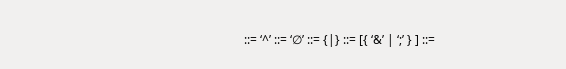::= ‘^’ ::= ‘∅’ ::= {|} ::= [{ ‘&’ | ‘;’ } ] ::=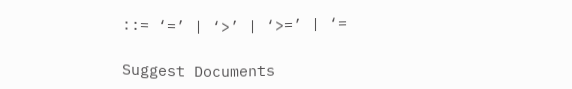::= ‘=’ | ‘>’ | ‘>=’ | ‘=

Suggest Documents